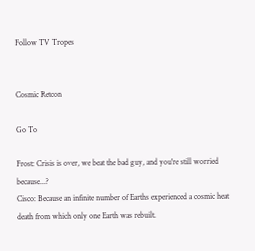Follow TV Tropes


Cosmic Retcon

Go To

Frost: Crisis is over, we beat the bad guy, and you're still worried because...?
Cisco: Because an infinite number of Earths experienced a cosmic heat death from which only one Earth was rebuilt.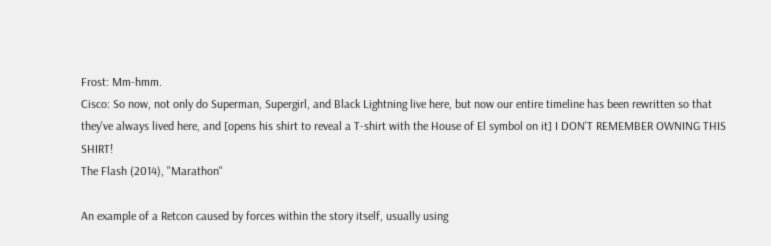Frost: Mm-hmm.
Cisco: So now, not only do Superman, Supergirl, and Black Lightning live here, but now our entire timeline has been rewritten so that they've always lived here, and [opens his shirt to reveal a T-shirt with the House of El symbol on it] I DON'T REMEMBER OWNING THIS SHIRT!
The Flash (2014), "Marathon"

An example of a Retcon caused by forces within the story itself, usually using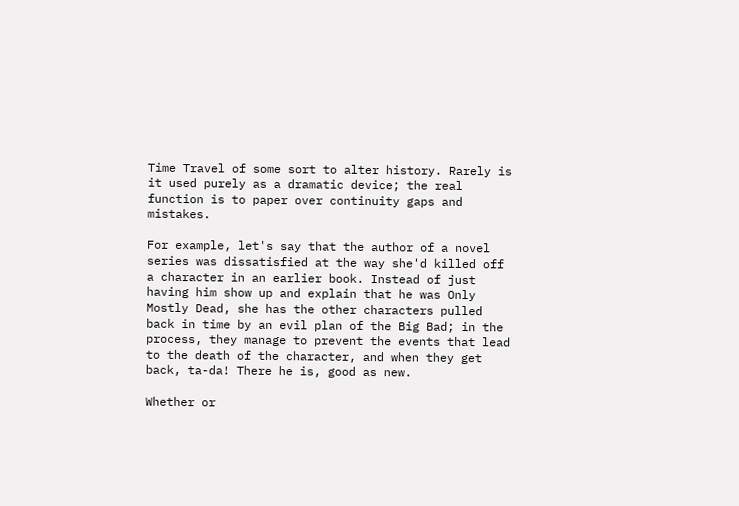Time Travel of some sort to alter history. Rarely is it used purely as a dramatic device; the real function is to paper over continuity gaps and mistakes.

For example, let's say that the author of a novel series was dissatisfied at the way she'd killed off a character in an earlier book. Instead of just having him show up and explain that he was Only Mostly Dead, she has the other characters pulled back in time by an evil plan of the Big Bad; in the process, they manage to prevent the events that lead to the death of the character, and when they get back, ta-da! There he is, good as new.

Whether or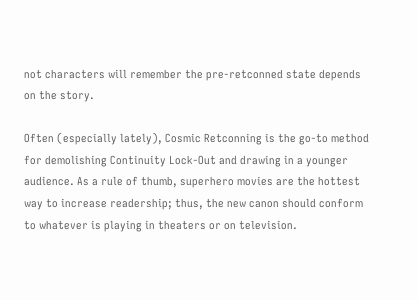not characters will remember the pre-retconned state depends on the story.

Often (especially lately), Cosmic Retconning is the go-to method for demolishing Continuity Lock-Out and drawing in a younger audience. As a rule of thumb, superhero movies are the hottest way to increase readership; thus, the new canon should conform to whatever is playing in theaters or on television.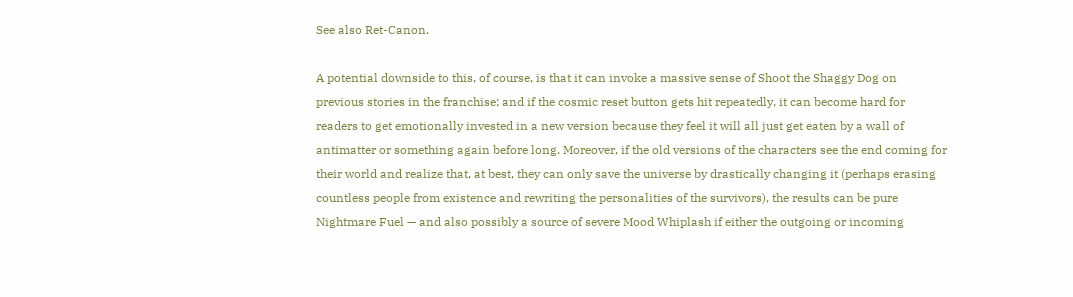See also Ret-Canon.

A potential downside to this, of course, is that it can invoke a massive sense of Shoot the Shaggy Dog on previous stories in the franchise; and if the cosmic reset button gets hit repeatedly, it can become hard for readers to get emotionally invested in a new version because they feel it will all just get eaten by a wall of antimatter or something again before long. Moreover, if the old versions of the characters see the end coming for their world and realize that, at best, they can only save the universe by drastically changing it (perhaps erasing countless people from existence and rewriting the personalities of the survivors), the results can be pure Nightmare Fuel — and also possibly a source of severe Mood Whiplash if either the outgoing or incoming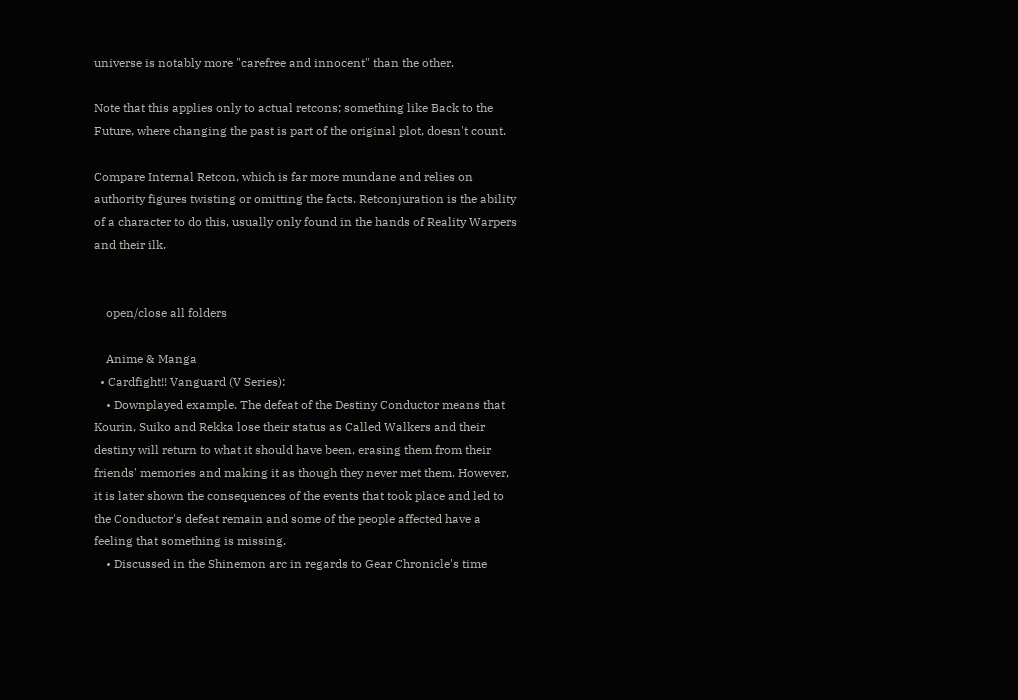universe is notably more "carefree and innocent" than the other.

Note that this applies only to actual retcons; something like Back to the Future, where changing the past is part of the original plot, doesn't count.

Compare Internal Retcon, which is far more mundane and relies on authority figures twisting or omitting the facts. Retconjuration is the ability of a character to do this, usually only found in the hands of Reality Warpers and their ilk.


    open/close all folders

    Anime & Manga
  • Cardfight!! Vanguard (V Series):
    • Downplayed example. The defeat of the Destiny Conductor means that Kourin, Suiko and Rekka lose their status as Called Walkers and their destiny will return to what it should have been, erasing them from their friends' memories and making it as though they never met them. However, it is later shown the consequences of the events that took place and led to the Conductor's defeat remain and some of the people affected have a feeling that something is missing.
    • Discussed in the Shinemon arc in regards to Gear Chronicle's time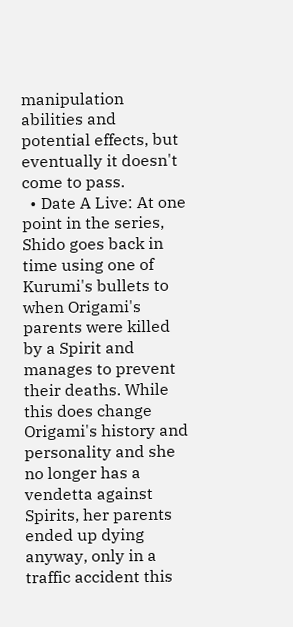manipulation abilities and potential effects, but eventually it doesn't come to pass.
  • Date A Live: At one point in the series, Shido goes back in time using one of Kurumi's bullets to when Origami's parents were killed by a Spirit and manages to prevent their deaths. While this does change Origami's history and personality and she no longer has a vendetta against Spirits, her parents ended up dying anyway, only in a traffic accident this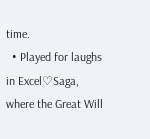time.
  • Played for laughs in Excel♡Saga, where the Great Will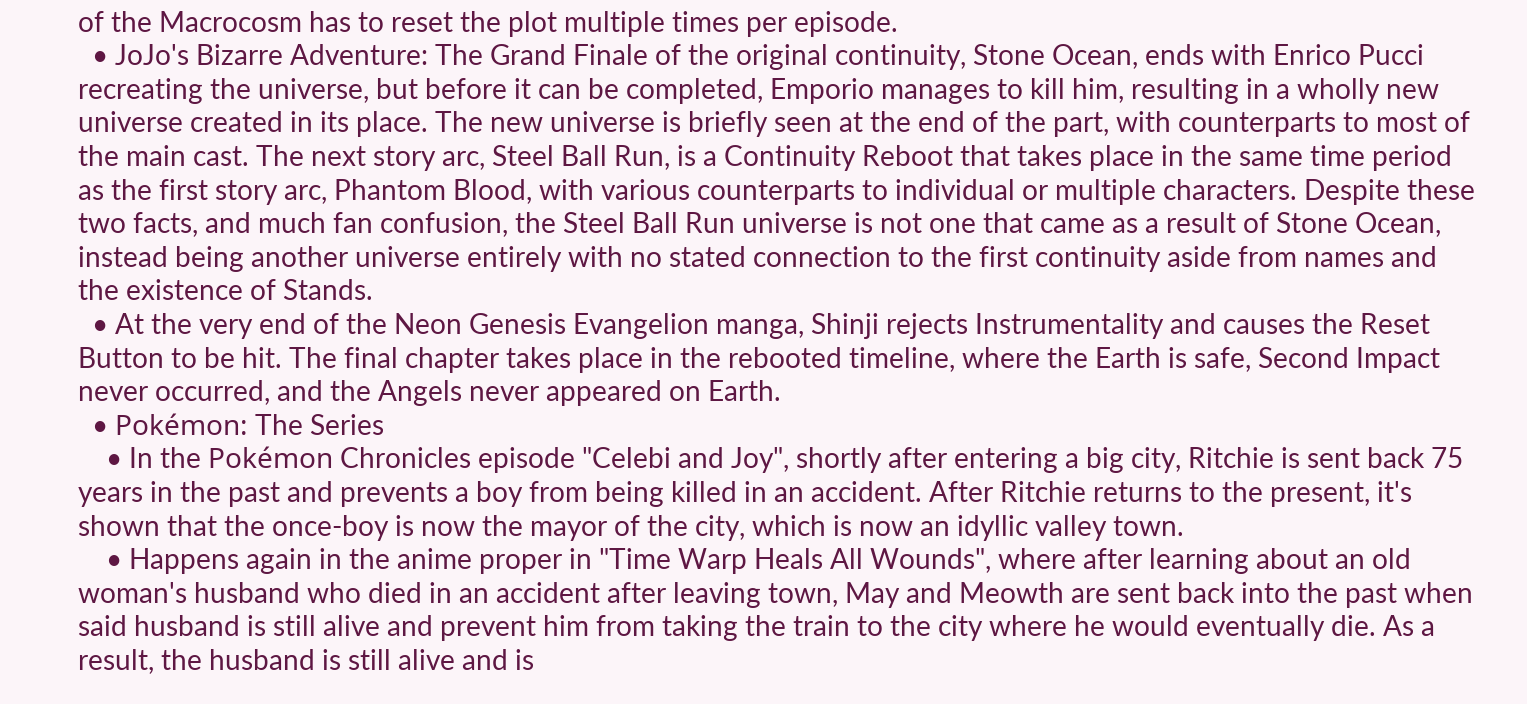of the Macrocosm has to reset the plot multiple times per episode.
  • JoJo's Bizarre Adventure: The Grand Finale of the original continuity, Stone Ocean, ends with Enrico Pucci recreating the universe, but before it can be completed, Emporio manages to kill him, resulting in a wholly new universe created in its place. The new universe is briefly seen at the end of the part, with counterparts to most of the main cast. The next story arc, Steel Ball Run, is a Continuity Reboot that takes place in the same time period as the first story arc, Phantom Blood, with various counterparts to individual or multiple characters. Despite these two facts, and much fan confusion, the Steel Ball Run universe is not one that came as a result of Stone Ocean, instead being another universe entirely with no stated connection to the first continuity aside from names and the existence of Stands.
  • At the very end of the Neon Genesis Evangelion manga, Shinji rejects Instrumentality and causes the Reset Button to be hit. The final chapter takes place in the rebooted timeline, where the Earth is safe, Second Impact never occurred, and the Angels never appeared on Earth.
  • Pokémon: The Series
    • In the Pokémon Chronicles episode "Celebi and Joy", shortly after entering a big city, Ritchie is sent back 75 years in the past and prevents a boy from being killed in an accident. After Ritchie returns to the present, it's shown that the once-boy is now the mayor of the city, which is now an idyllic valley town.
    • Happens again in the anime proper in "Time Warp Heals All Wounds", where after learning about an old woman's husband who died in an accident after leaving town, May and Meowth are sent back into the past when said husband is still alive and prevent him from taking the train to the city where he would eventually die. As a result, the husband is still alive and is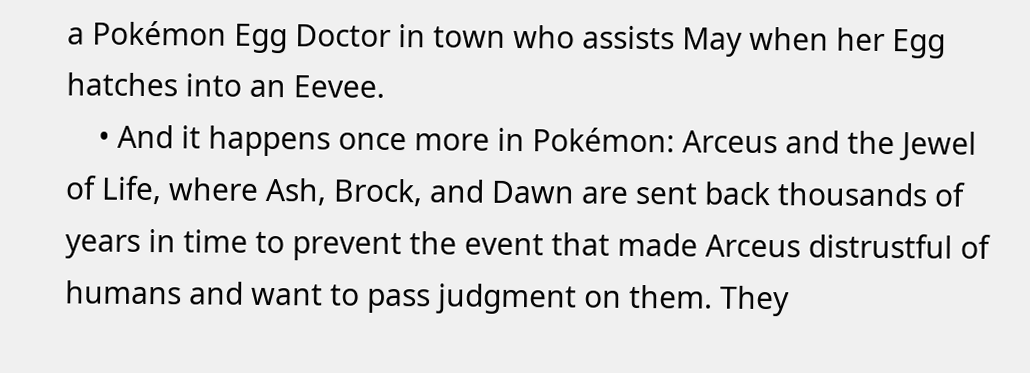a Pokémon Egg Doctor in town who assists May when her Egg hatches into an Eevee.
    • And it happens once more in Pokémon: Arceus and the Jewel of Life, where Ash, Brock, and Dawn are sent back thousands of years in time to prevent the event that made Arceus distrustful of humans and want to pass judgment on them. They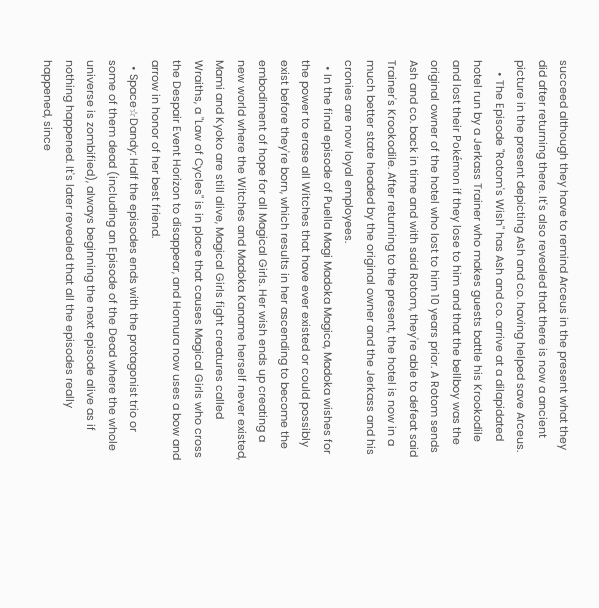succeed although they have to remind Arceus in the present what they did after returning there. It's also revealed that there is now a ancient picture in the present depicting Ash and co. having helped save Arceus.
    • The Episode "Rotom's Wish" has Ash and co. arrive at a dilapidated hotel run by a Jerkass Trainer who makes guests battle his Krookodile and lost their Pokémon if they lose to him and that the bellboy was the original owner of the hotel who lost to him 10 years prior. A Rotom sends Ash and co. back in time and with said Rotom, they're able to defeat said Trainer's Krookodile. After returning to the present, the hotel is now in a much better state headed by the original owner and the Jerkass and his cronies are now loyal employees.
  • In the final episode of Puella Magi Madoka Magica, Madoka wishes for the power to erase all Witches that have ever existed or could possibly exist before they're born, which results in her ascending to become the embodiment of hope for all Magical Girls. Her wish ends up creating a new world where the Witches and Madoka Kaname herself never existed, Mami and Kyoko are still alive, Magical Girls fight creatures called Wraiths, a "Law of Cycles" is in place that causes Magical Girls who cross the Despair Event Horizon to disappear, and Homura now uses a bow and arrow in honor of her best friend.
  • Space☆Dandy: Half the episodes ends with the protagonist trio or some of them dead (including an Episode of the Dead where the whole universe is zombified), always beginning the next episode alive as if nothing happened. It's later revealed that all the episodes really happened, since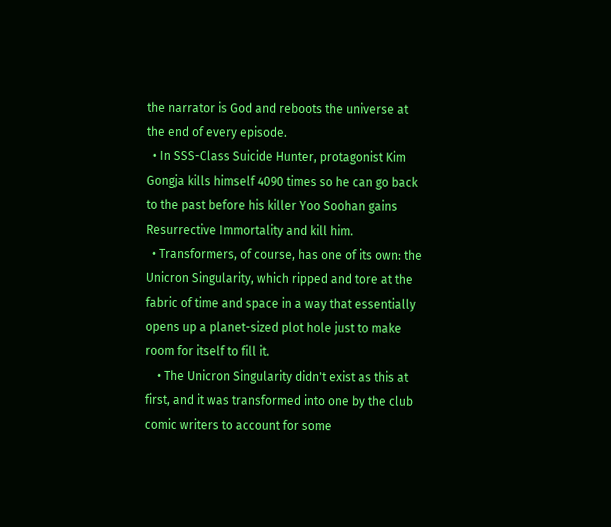the narrator is God and reboots the universe at the end of every episode.
  • In SSS-Class Suicide Hunter, protagonist Kim Gongja kills himself 4090 times so he can go back to the past before his killer Yoo Soohan gains Resurrective Immortality and kill him.
  • Transformers, of course, has one of its own: the Unicron Singularity, which ripped and tore at the fabric of time and space in a way that essentially opens up a planet-sized plot hole just to make room for itself to fill it.
    • The Unicron Singularity didn't exist as this at first, and it was transformed into one by the club comic writers to account for some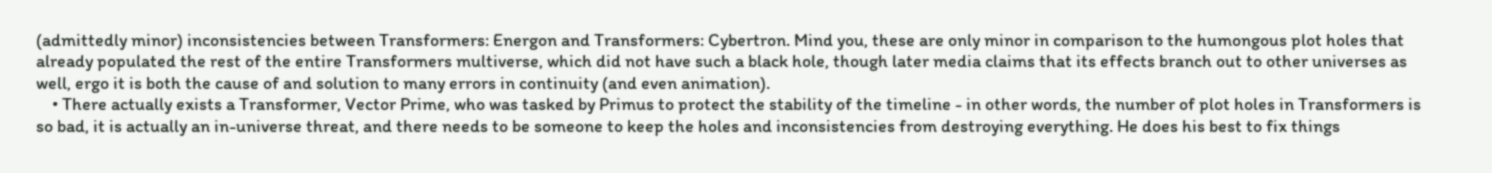(admittedly minor) inconsistencies between Transformers: Energon and Transformers: Cybertron. Mind you, these are only minor in comparison to the humongous plot holes that already populated the rest of the entire Transformers multiverse, which did not have such a black hole, though later media claims that its effects branch out to other universes as well, ergo it is both the cause of and solution to many errors in continuity (and even animation).
    • There actually exists a Transformer, Vector Prime, who was tasked by Primus to protect the stability of the timeline - in other words, the number of plot holes in Transformers is so bad, it is actually an in-universe threat, and there needs to be someone to keep the holes and inconsistencies from destroying everything. He does his best to fix things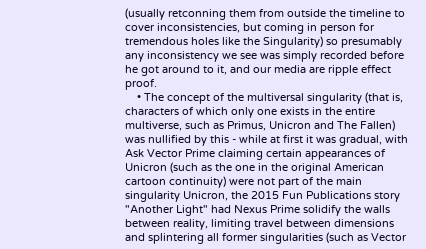(usually retconning them from outside the timeline to cover inconsistencies, but coming in person for tremendous holes like the Singularity) so presumably any inconsistency we see was simply recorded before he got around to it, and our media are ripple effect proof.
    • The concept of the multiversal singularity (that is, characters of which only one exists in the entire multiverse, such as Primus, Unicron and The Fallen) was nullified by this - while at first it was gradual, with Ask Vector Prime claiming certain appearances of Unicron (such as the one in the original American cartoon continuity) were not part of the main singularity Unicron, the 2015 Fun Publications story "Another Light" had Nexus Prime solidify the walls between reality, limiting travel between dimensions and splintering all former singularities (such as Vector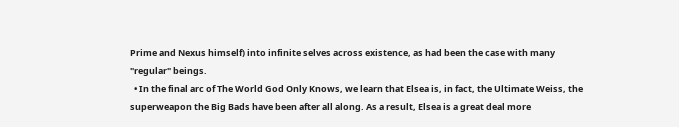Prime and Nexus himself) into infinite selves across existence, as had been the case with many "regular" beings.
  • In the final arc of The World God Only Knows, we learn that Elsea is, in fact, the Ultimate Weiss, the superweapon the Big Bads have been after all along. As a result, Elsea is a great deal more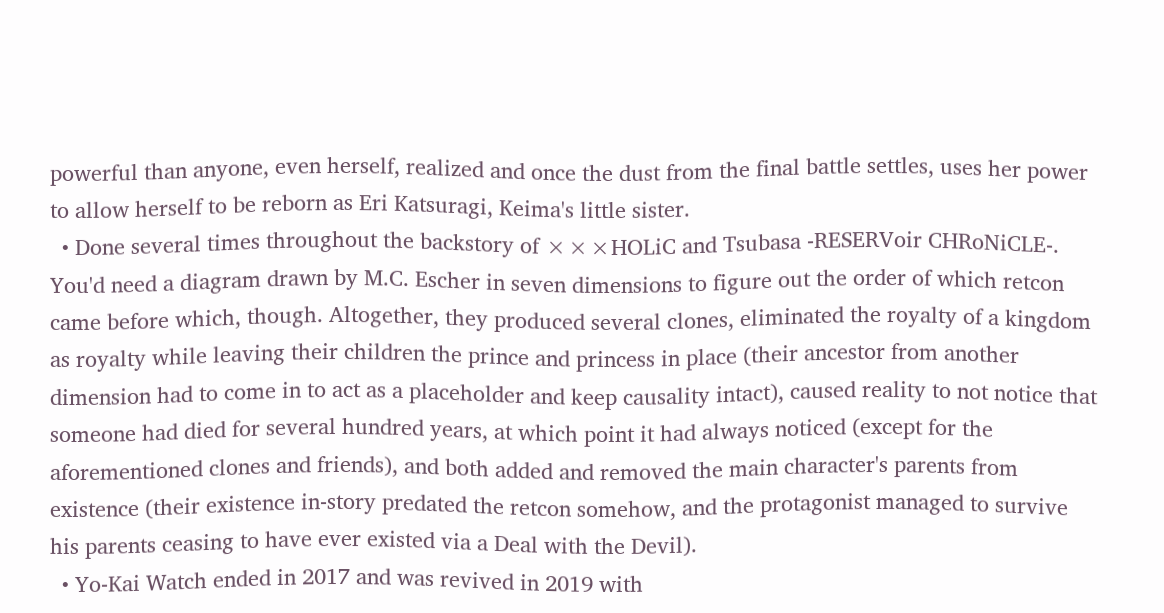powerful than anyone, even herself, realized and once the dust from the final battle settles, uses her power to allow herself to be reborn as Eri Katsuragi, Keima's little sister.
  • Done several times throughout the backstory of ×××HOLiC and Tsubasa -RESERVoir CHRoNiCLE-. You'd need a diagram drawn by M.C. Escher in seven dimensions to figure out the order of which retcon came before which, though. Altogether, they produced several clones, eliminated the royalty of a kingdom as royalty while leaving their children the prince and princess in place (their ancestor from another dimension had to come in to act as a placeholder and keep causality intact), caused reality to not notice that someone had died for several hundred years, at which point it had always noticed (except for the aforementioned clones and friends), and both added and removed the main character's parents from existence (their existence in-story predated the retcon somehow, and the protagonist managed to survive his parents ceasing to have ever existed via a Deal with the Devil).
  • Yo-Kai Watch ended in 2017 and was revived in 2019 with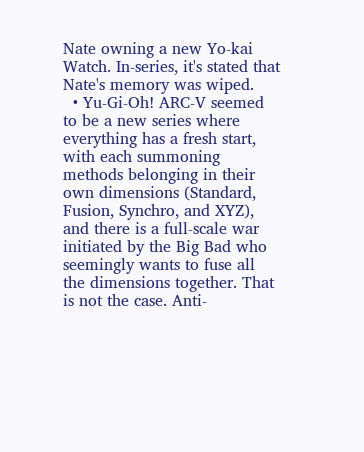Nate owning a new Yo-kai Watch. In-series, it's stated that Nate's memory was wiped.
  • Yu-Gi-Oh! ARC-V seemed to be a new series where everything has a fresh start, with each summoning methods belonging in their own dimensions (Standard, Fusion, Synchro, and XYZ), and there is a full-scale war initiated by the Big Bad who seemingly wants to fuse all the dimensions together. That is not the case. Anti-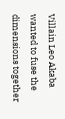Villain Leo Akaba wanted to fuse the dimensions together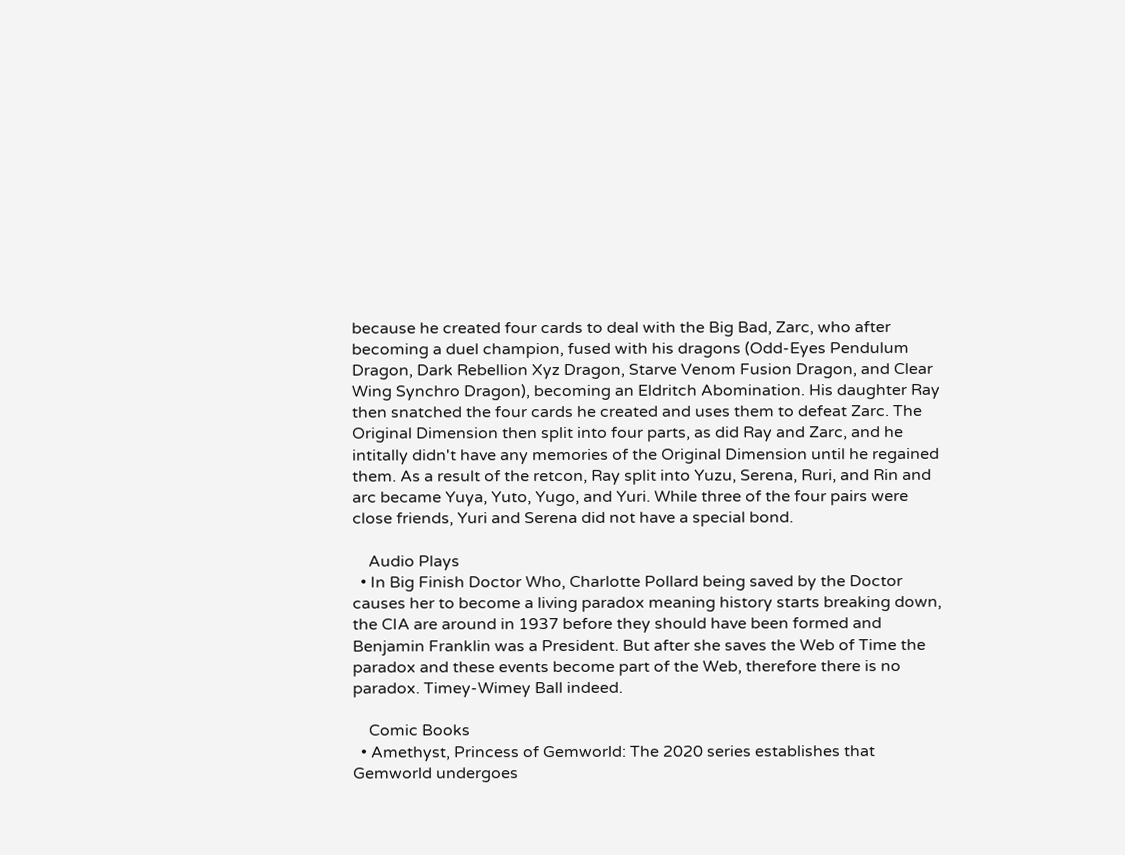because he created four cards to deal with the Big Bad, Zarc, who after becoming a duel champion, fused with his dragons (Odd-Eyes Pendulum Dragon, Dark Rebellion Xyz Dragon, Starve Venom Fusion Dragon, and Clear Wing Synchro Dragon), becoming an Eldritch Abomination. His daughter Ray then snatched the four cards he created and uses them to defeat Zarc. The Original Dimension then split into four parts, as did Ray and Zarc, and he intitally didn't have any memories of the Original Dimension until he regained them. As a result of the retcon, Ray split into Yuzu, Serena, Ruri, and Rin and arc became Yuya, Yuto, Yugo, and Yuri. While three of the four pairs were close friends, Yuri and Serena did not have a special bond.

    Audio Plays
  • In Big Finish Doctor Who, Charlotte Pollard being saved by the Doctor causes her to become a living paradox meaning history starts breaking down, the CIA are around in 1937 before they should have been formed and Benjamin Franklin was a President. But after she saves the Web of Time the paradox and these events become part of the Web, therefore there is no paradox. Timey-Wimey Ball indeed.

    Comic Books
  • Amethyst, Princess of Gemworld: The 2020 series establishes that Gemworld undergoes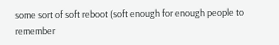some sort of soft reboot (soft enough for enough people to remember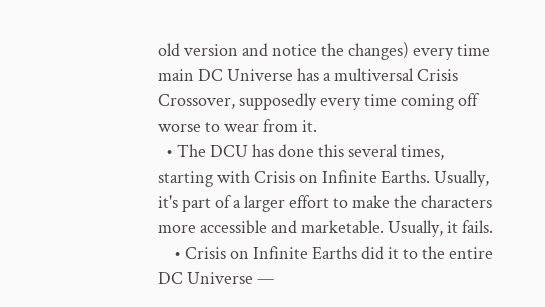old version and notice the changes) every time main DC Universe has a multiversal Crisis Crossover, supposedly every time coming off worse to wear from it.
  • The DCU has done this several times, starting with Crisis on Infinite Earths. Usually, it's part of a larger effort to make the characters more accessible and marketable. Usually, it fails.
    • Crisis on Infinite Earths did it to the entire DC Universe —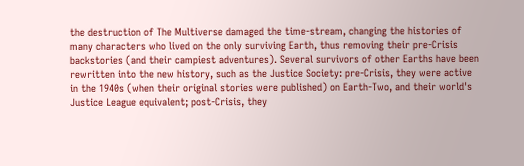the destruction of The Multiverse damaged the time-stream, changing the histories of many characters who lived on the only surviving Earth, thus removing their pre-Crisis backstories (and their campiest adventures). Several survivors of other Earths have been rewritten into the new history, such as the Justice Society: pre-Crisis, they were active in the 1940s (when their original stories were published) on Earth-Two, and their world's Justice League equivalent; post-Crisis, they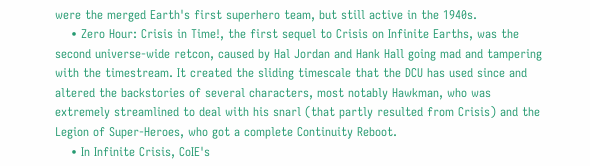were the merged Earth's first superhero team, but still active in the 1940s.
    • Zero Hour: Crisis in Time!, the first sequel to Crisis on Infinite Earths, was the second universe-wide retcon, caused by Hal Jordan and Hank Hall going mad and tampering with the timestream. It created the sliding timescale that the DCU has used since and altered the backstories of several characters, most notably Hawkman, who was extremely streamlined to deal with his snarl (that partly resulted from Crisis) and the Legion of Super-Heroes, who got a complete Continuity Reboot.
    • In Infinite Crisis, CoIE's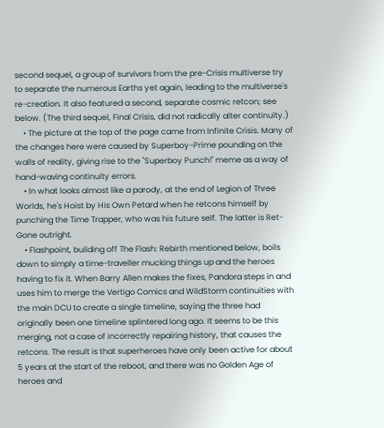second sequel, a group of survivors from the pre-Crisis multiverse try to separate the numerous Earths yet again, leading to the multiverse's re-creation. It also featured a second, separate cosmic retcon; see below. (The third sequel, Final Crisis, did not radically alter continuity.)
    • The picture at the top of the page came from Infinite Crisis. Many of the changes here were caused by Superboy-Prime pounding on the walls of reality, giving rise to the "Superboy Punch!" meme as a way of hand-waving continuity errors.
    • In what looks almost like a parody, at the end of Legion of Three Worlds, he's Hoist by His Own Petard when he retcons himself by punching the Time Trapper, who was his future self. The latter is Ret-Gone outright.
    • Flashpoint, building off The Flash: Rebirth mentioned below, boils down to simply a time-traveller mucking things up and the heroes having to fix it. When Barry Allen makes the fixes, Pandora steps in and uses him to merge the Vertigo Comics and WildStorm continuities with the main DCU to create a single timeline, saying the three had originally been one timeline splintered long ago. It seems to be this merging, not a case of incorrectly repairing history, that causes the retcons. The result is that superheroes have only been active for about 5 years at the start of the reboot, and there was no Golden Age of heroes and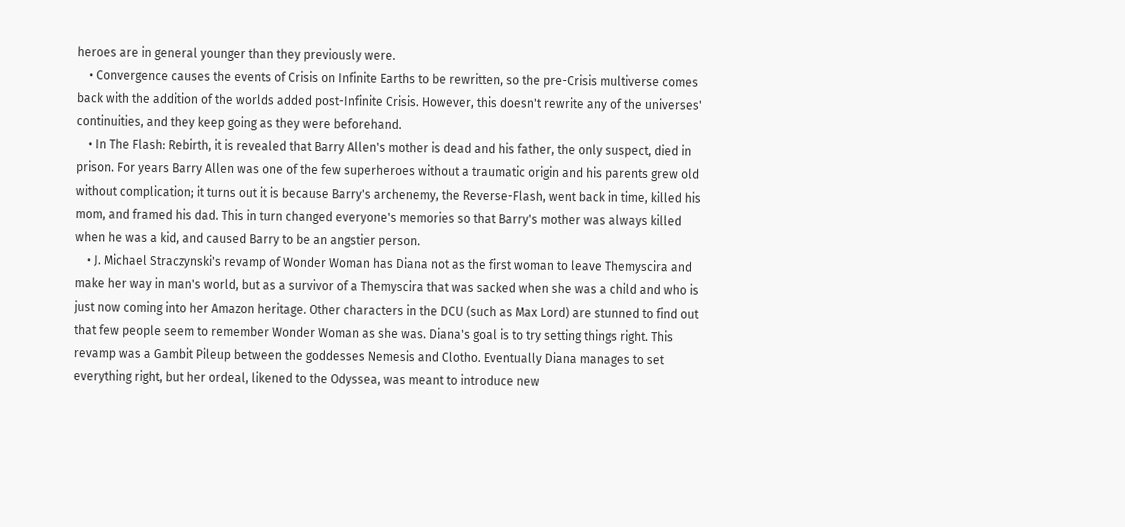heroes are in general younger than they previously were.
    • Convergence causes the events of Crisis on Infinite Earths to be rewritten, so the pre-Crisis multiverse comes back with the addition of the worlds added post-Infinite Crisis. However, this doesn't rewrite any of the universes' continuities, and they keep going as they were beforehand.
    • In The Flash: Rebirth, it is revealed that Barry Allen's mother is dead and his father, the only suspect, died in prison. For years Barry Allen was one of the few superheroes without a traumatic origin and his parents grew old without complication; it turns out it is because Barry's archenemy, the Reverse-Flash, went back in time, killed his mom, and framed his dad. This in turn changed everyone's memories so that Barry's mother was always killed when he was a kid, and caused Barry to be an angstier person.
    • J. Michael Straczynski's revamp of Wonder Woman has Diana not as the first woman to leave Themyscira and make her way in man's world, but as a survivor of a Themyscira that was sacked when she was a child and who is just now coming into her Amazon heritage. Other characters in the DCU (such as Max Lord) are stunned to find out that few people seem to remember Wonder Woman as she was. Diana's goal is to try setting things right. This revamp was a Gambit Pileup between the goddesses Nemesis and Clotho. Eventually Diana manages to set everything right, but her ordeal, likened to the Odyssea, was meant to introduce new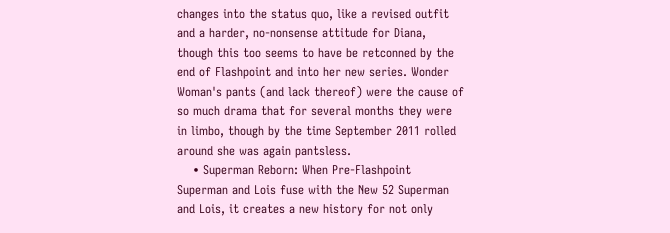changes into the status quo, like a revised outfit and a harder, no-nonsense attitude for Diana, though this too seems to have be retconned by the end of Flashpoint and into her new series. Wonder Woman's pants (and lack thereof) were the cause of so much drama that for several months they were in limbo, though by the time September 2011 rolled around she was again pantsless.
    • Superman Reborn: When Pre-Flashpoint Superman and Lois fuse with the New 52 Superman and Lois, it creates a new history for not only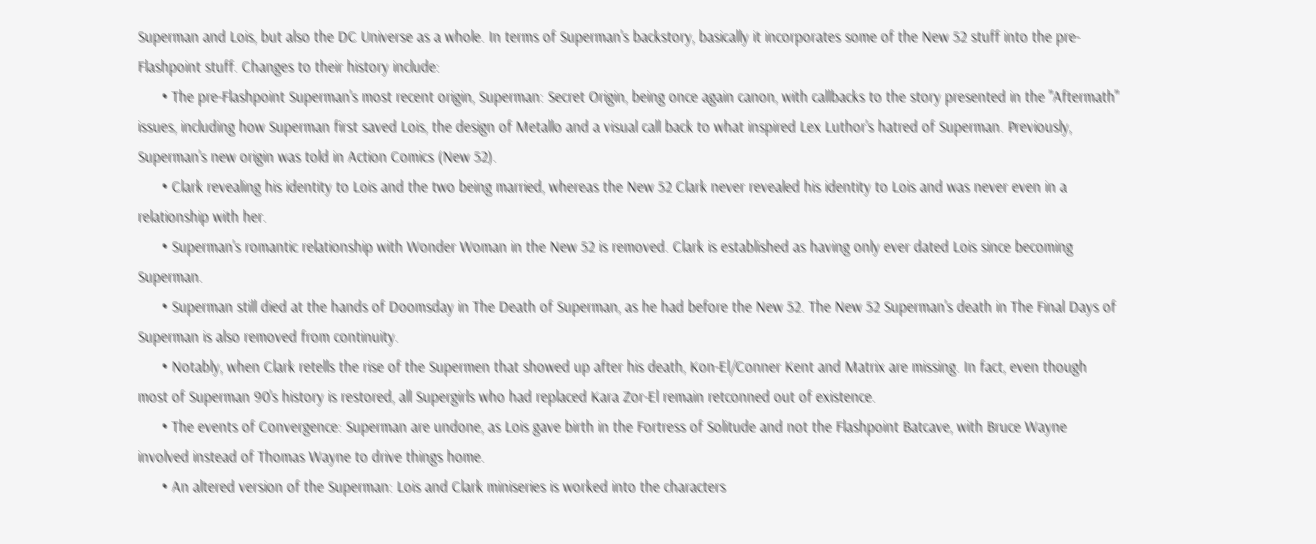Superman and Lois, but also the DC Universe as a whole. In terms of Superman's backstory, basically it incorporates some of the New 52 stuff into the pre-Flashpoint stuff. Changes to their history include:
      • The pre-Flashpoint Superman's most recent origin, Superman: Secret Origin, being once again canon, with callbacks to the story presented in the "Aftermath" issues, including how Superman first saved Lois, the design of Metallo and a visual call back to what inspired Lex Luthor's hatred of Superman. Previously, Superman's new origin was told in Action Comics (New 52).
      • Clark revealing his identity to Lois and the two being married, whereas the New 52 Clark never revealed his identity to Lois and was never even in a relationship with her.
      • Superman's romantic relationship with Wonder Woman in the New 52 is removed. Clark is established as having only ever dated Lois since becoming Superman.
      • Superman still died at the hands of Doomsday in The Death of Superman, as he had before the New 52. The New 52 Superman's death in The Final Days of Superman is also removed from continuity.
      • Notably, when Clark retells the rise of the Supermen that showed up after his death, Kon-El/Conner Kent and Matrix are missing. In fact, even though most of Superman 90's history is restored, all Supergirls who had replaced Kara Zor-El remain retconned out of existence.
      • The events of Convergence: Superman are undone, as Lois gave birth in the Fortress of Solitude and not the Flashpoint Batcave, with Bruce Wayne involved instead of Thomas Wayne to drive things home.
      • An altered version of the Superman: Lois and Clark miniseries is worked into the characters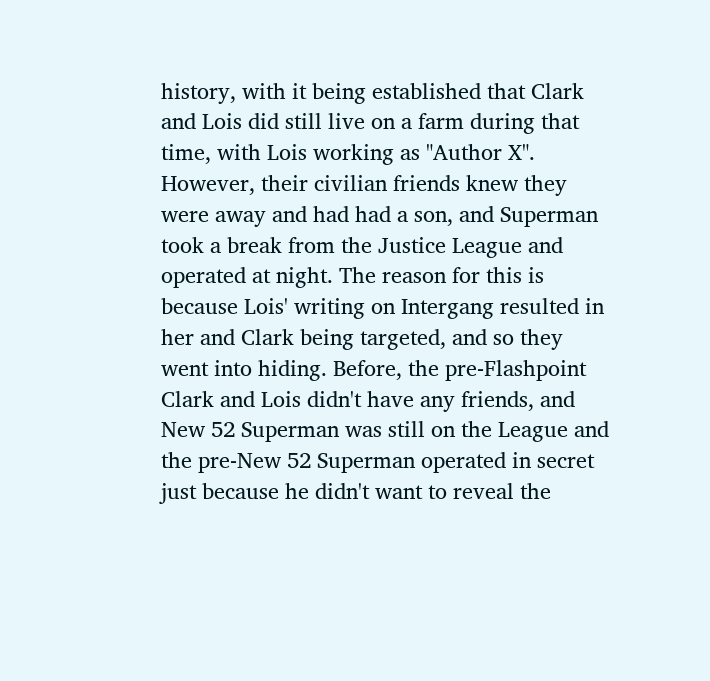history, with it being established that Clark and Lois did still live on a farm during that time, with Lois working as "Author X". However, their civilian friends knew they were away and had had a son, and Superman took a break from the Justice League and operated at night. The reason for this is because Lois' writing on Intergang resulted in her and Clark being targeted, and so they went into hiding. Before, the pre-Flashpoint Clark and Lois didn't have any friends, and New 52 Superman was still on the League and the pre-New 52 Superman operated in secret just because he didn't want to reveal the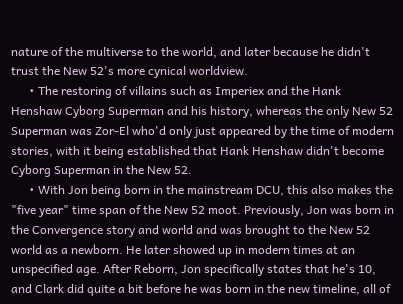nature of the multiverse to the world, and later because he didn't trust the New 52's more cynical worldview.
      • The restoring of villains such as Imperiex and the Hank Henshaw Cyborg Superman and his history, whereas the only New 52 Superman was Zor-El who'd only just appeared by the time of modern stories, with it being established that Hank Henshaw didn't become Cyborg Superman in the New 52.
      • With Jon being born in the mainstream DCU, this also makes the "five year" time span of the New 52 moot. Previously, Jon was born in the Convergence story and world and was brought to the New 52 world as a newborn. He later showed up in modern times at an unspecified age. After Reborn, Jon specifically states that he's 10, and Clark did quite a bit before he was born in the new timeline, all of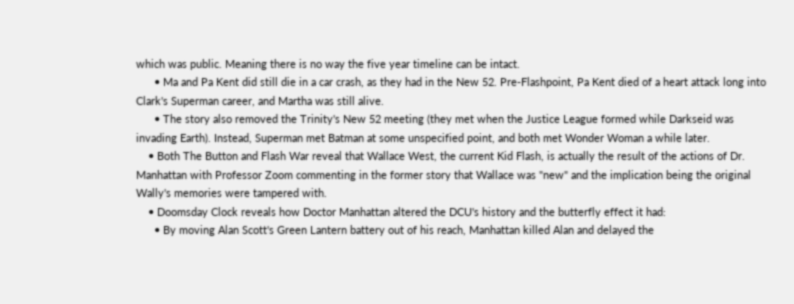which was public. Meaning there is no way the five year timeline can be intact.
      • Ma and Pa Kent did still die in a car crash, as they had in the New 52. Pre-Flashpoint, Pa Kent died of a heart attack long into Clark's Superman career, and Martha was still alive.
      • The story also removed the Trinity's New 52 meeting (they met when the Justice League formed while Darkseid was invading Earth). Instead, Superman met Batman at some unspecified point, and both met Wonder Woman a while later.
    • Both The Button and Flash War reveal that Wallace West, the current Kid Flash, is actually the result of the actions of Dr. Manhattan with Professor Zoom commenting in the former story that Wallace was "new" and the implication being the original Wally's memories were tampered with.
    • Doomsday Clock reveals how Doctor Manhattan altered the DCU's history and the butterfly effect it had:
      • By moving Alan Scott's Green Lantern battery out of his reach, Manhattan killed Alan and delayed the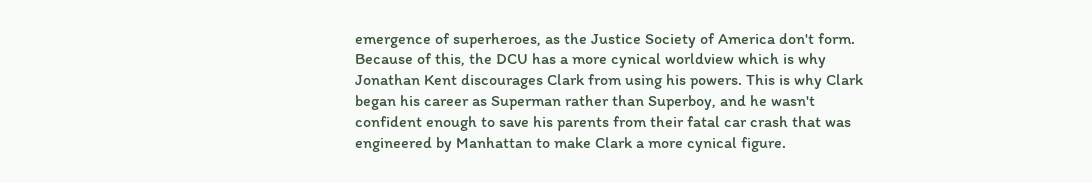emergence of superheroes, as the Justice Society of America don't form. Because of this, the DCU has a more cynical worldview which is why Jonathan Kent discourages Clark from using his powers. This is why Clark began his career as Superman rather than Superboy, and he wasn't confident enough to save his parents from their fatal car crash that was engineered by Manhattan to make Clark a more cynical figure.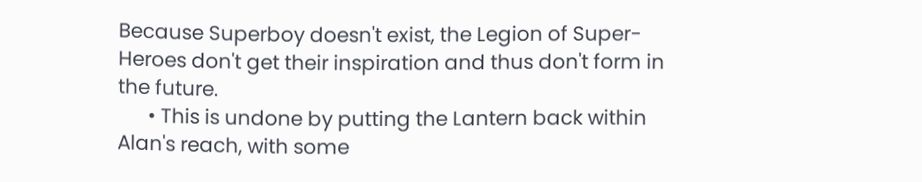Because Superboy doesn't exist, the Legion of Super-Heroes don't get their inspiration and thus don't form in the future.
      • This is undone by putting the Lantern back within Alan's reach, with some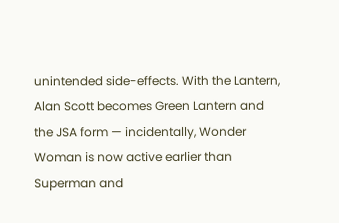unintended side-effects. With the Lantern, Alan Scott becomes Green Lantern and the JSA form — incidentally, Wonder Woman is now active earlier than Superman and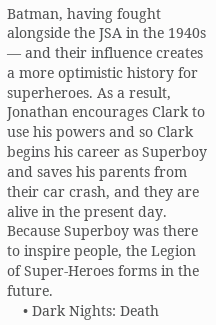Batman, having fought alongside the JSA in the 1940s — and their influence creates a more optimistic history for superheroes. As a result, Jonathan encourages Clark to use his powers and so Clark begins his career as Superboy and saves his parents from their car crash, and they are alive in the present day. Because Superboy was there to inspire people, the Legion of Super-Heroes forms in the future.
    • Dark Nights: Death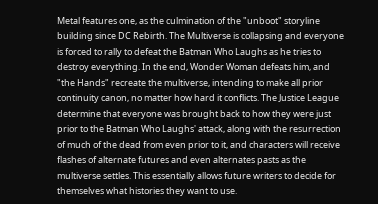Metal features one, as the culmination of the "unboot" storyline building since DC Rebirth. The Multiverse is collapsing and everyone is forced to rally to defeat the Batman Who Laughs as he tries to destroy everything. In the end, Wonder Woman defeats him, and "the Hands" recreate the multiverse, intending to make all prior continuity canon, no matter how hard it conflicts. The Justice League determine that everyone was brought back to how they were just prior to the Batman Who Laughs' attack, along with the resurrection of much of the dead from even prior to it, and characters will receive flashes of alternate futures and even alternates pasts as the multiverse settles. This essentially allows future writers to decide for themselves what histories they want to use.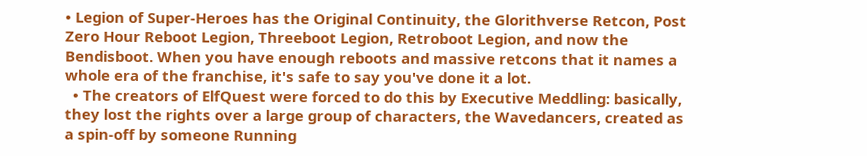• Legion of Super-Heroes has the Original Continuity, the Glorithverse Retcon, Post Zero Hour Reboot Legion, Threeboot Legion, Retroboot Legion, and now the Bendisboot. When you have enough reboots and massive retcons that it names a whole era of the franchise, it's safe to say you've done it a lot.
  • The creators of ElfQuest were forced to do this by Executive Meddling: basically, they lost the rights over a large group of characters, the Wavedancers, created as a spin-off by someone Running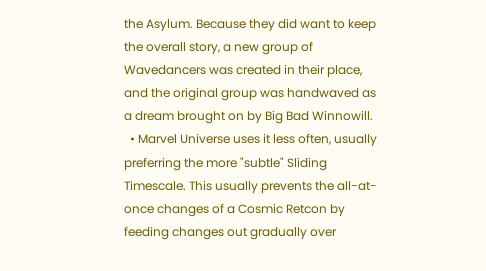the Asylum. Because they did want to keep the overall story, a new group of Wavedancers was created in their place, and the original group was handwaved as a dream brought on by Big Bad Winnowill.
  • Marvel Universe uses it less often, usually preferring the more "subtle" Sliding Timescale. This usually prevents the all-at-once changes of a Cosmic Retcon by feeding changes out gradually over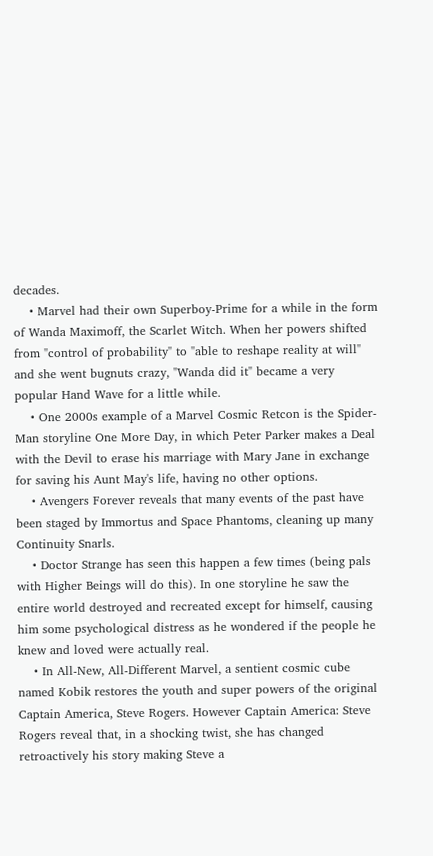decades.
    • Marvel had their own Superboy-Prime for a while in the form of Wanda Maximoff, the Scarlet Witch. When her powers shifted from "control of probability" to "able to reshape reality at will" and she went bugnuts crazy, "Wanda did it" became a very popular Hand Wave for a little while.
    • One 2000s example of a Marvel Cosmic Retcon is the Spider-Man storyline One More Day, in which Peter Parker makes a Deal with the Devil to erase his marriage with Mary Jane in exchange for saving his Aunt May's life, having no other options.
    • Avengers Forever reveals that many events of the past have been staged by Immortus and Space Phantoms, cleaning up many Continuity Snarls.
    • Doctor Strange has seen this happen a few times (being pals with Higher Beings will do this). In one storyline he saw the entire world destroyed and recreated except for himself, causing him some psychological distress as he wondered if the people he knew and loved were actually real.
    • In All-New, All-Different Marvel, a sentient cosmic cube named Kobik restores the youth and super powers of the original Captain America, Steve Rogers. However Captain America: Steve Rogers reveal that, in a shocking twist, she has changed retroactively his story making Steve a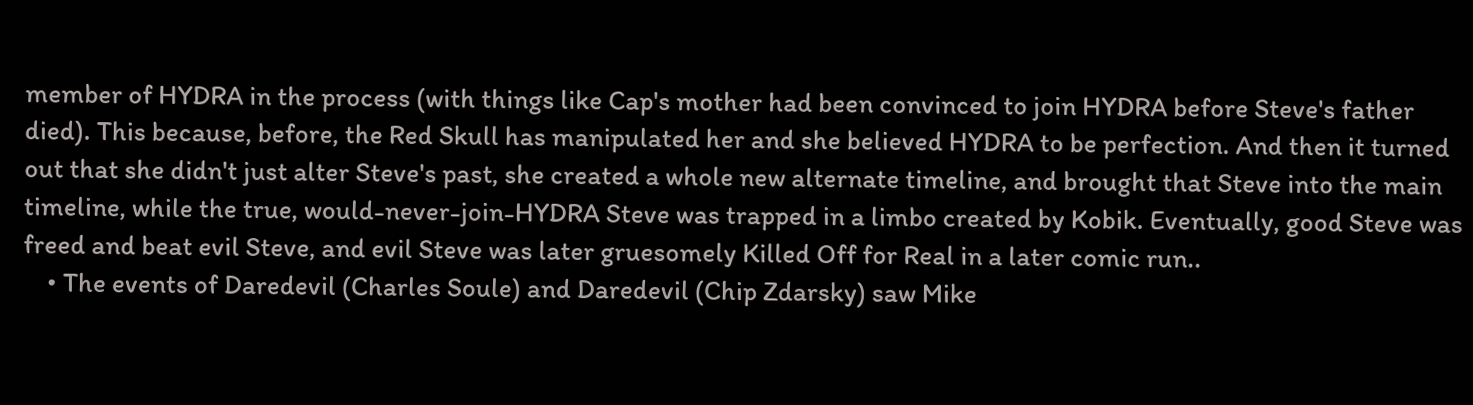member of HYDRA in the process (with things like Cap's mother had been convinced to join HYDRA before Steve's father died). This because, before, the Red Skull has manipulated her and she believed HYDRA to be perfection. And then it turned out that she didn't just alter Steve's past, she created a whole new alternate timeline, and brought that Steve into the main timeline, while the true, would-never-join-HYDRA Steve was trapped in a limbo created by Kobik. Eventually, good Steve was freed and beat evil Steve, and evil Steve was later gruesomely Killed Off for Real in a later comic run..
    • The events of Daredevil (Charles Soule) and Daredevil (Chip Zdarsky) saw Mike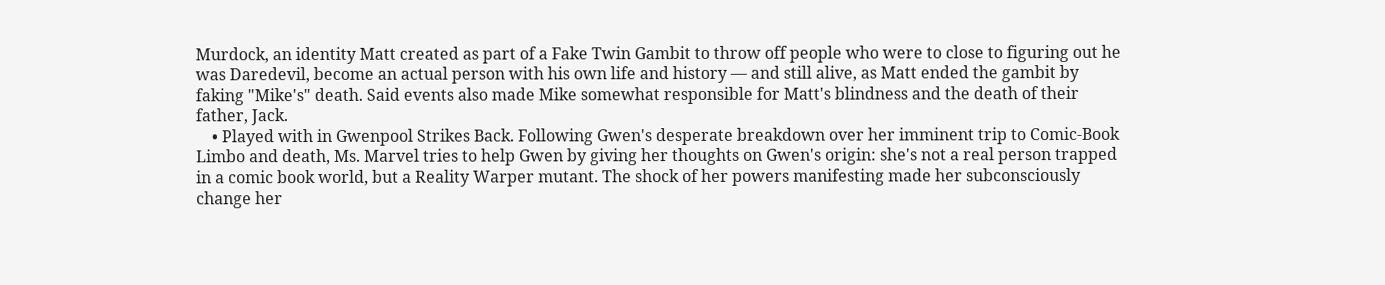Murdock, an identity Matt created as part of a Fake Twin Gambit to throw off people who were to close to figuring out he was Daredevil, become an actual person with his own life and history — and still alive, as Matt ended the gambit by faking "Mike's" death. Said events also made Mike somewhat responsible for Matt's blindness and the death of their father, Jack.
    • Played with in Gwenpool Strikes Back. Following Gwen's desperate breakdown over her imminent trip to Comic-Book Limbo and death, Ms. Marvel tries to help Gwen by giving her thoughts on Gwen's origin: she's not a real person trapped in a comic book world, but a Reality Warper mutant. The shock of her powers manifesting made her subconsciously change her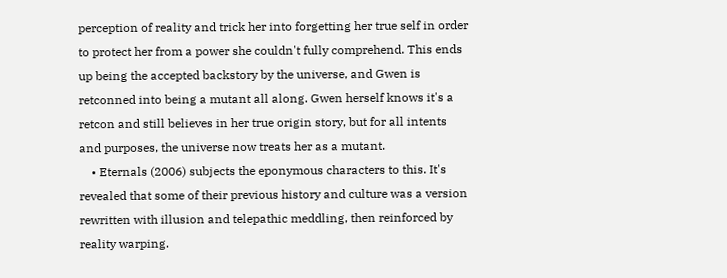perception of reality and trick her into forgetting her true self in order to protect her from a power she couldn't fully comprehend. This ends up being the accepted backstory by the universe, and Gwen is retconned into being a mutant all along. Gwen herself knows it's a retcon and still believes in her true origin story, but for all intents and purposes, the universe now treats her as a mutant.
    • Eternals (2006) subjects the eponymous characters to this. It's revealed that some of their previous history and culture was a version rewritten with illusion and telepathic meddling, then reinforced by reality warping.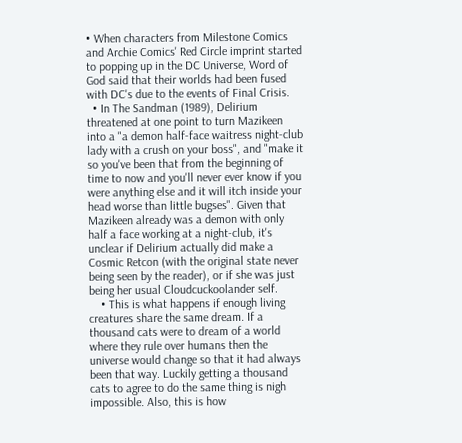• When characters from Milestone Comics and Archie Comics' Red Circle imprint started to popping up in the DC Universe, Word of God said that their worlds had been fused with DC's due to the events of Final Crisis.
  • In The Sandman (1989), Delirium threatened at one point to turn Mazikeen into a "a demon half-face waitress night-club lady with a crush on your boss", and "make it so you've been that from the beginning of time to now and you'll never ever know if you were anything else and it will itch inside your head worse than little bugses". Given that Mazikeen already was a demon with only half a face working at a night-club, it's unclear if Delirium actually did make a Cosmic Retcon (with the original state never being seen by the reader), or if she was just being her usual Cloudcuckoolander self.
    • This is what happens if enough living creatures share the same dream. If a thousand cats were to dream of a world where they rule over humans then the universe would change so that it had always been that way. Luckily getting a thousand cats to agree to do the same thing is nigh impossible. Also, this is how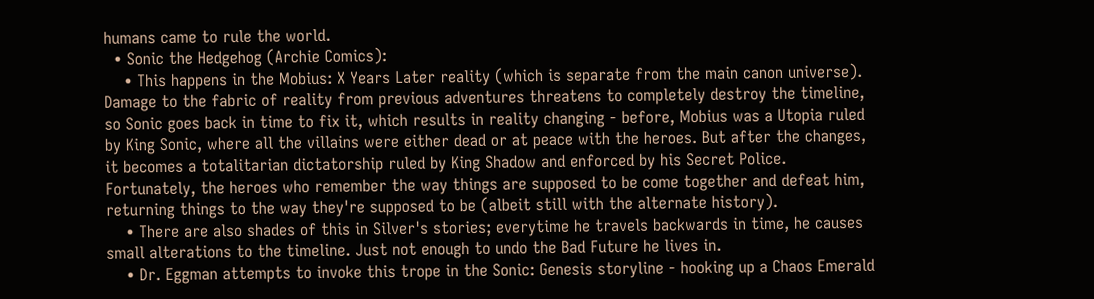humans came to rule the world.
  • Sonic the Hedgehog (Archie Comics):
    • This happens in the Mobius: X Years Later reality (which is separate from the main canon universe). Damage to the fabric of reality from previous adventures threatens to completely destroy the timeline, so Sonic goes back in time to fix it, which results in reality changing - before, Mobius was a Utopia ruled by King Sonic, where all the villains were either dead or at peace with the heroes. But after the changes, it becomes a totalitarian dictatorship ruled by King Shadow and enforced by his Secret Police. Fortunately, the heroes who remember the way things are supposed to be come together and defeat him, returning things to the way they're supposed to be (albeit still with the alternate history).
    • There are also shades of this in Silver's stories; everytime he travels backwards in time, he causes small alterations to the timeline. Just not enough to undo the Bad Future he lives in.
    • Dr. Eggman attempts to invoke this trope in the Sonic: Genesis storyline - hooking up a Chaos Emerald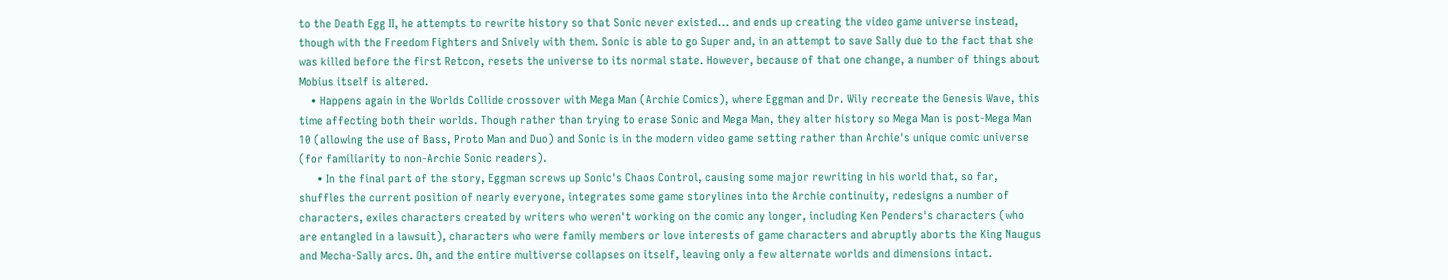to the Death Egg II, he attempts to rewrite history so that Sonic never existed... and ends up creating the video game universe instead, though with the Freedom Fighters and Snively with them. Sonic is able to go Super and, in an attempt to save Sally due to the fact that she was killed before the first Retcon, resets the universe to its normal state. However, because of that one change, a number of things about Mobius itself is altered.
    • Happens again in the Worlds Collide crossover with Mega Man (Archie Comics), where Eggman and Dr. Wily recreate the Genesis Wave, this time affecting both their worlds. Though rather than trying to erase Sonic and Mega Man, they alter history so Mega Man is post-Mega Man 10 (allowing the use of Bass, Proto Man and Duo) and Sonic is in the modern video game setting rather than Archie's unique comic universe (for familiarity to non-Archie Sonic readers).
      • In the final part of the story, Eggman screws up Sonic's Chaos Control, causing some major rewriting in his world that, so far, shuffles the current position of nearly everyone, integrates some game storylines into the Archie continuity, redesigns a number of characters, exiles characters created by writers who weren't working on the comic any longer, including Ken Penders's characters (who are entangled in a lawsuit), characters who were family members or love interests of game characters and abruptly aborts the King Naugus and Mecha-Sally arcs. Oh, and the entire multiverse collapses on itself, leaving only a few alternate worlds and dimensions intact.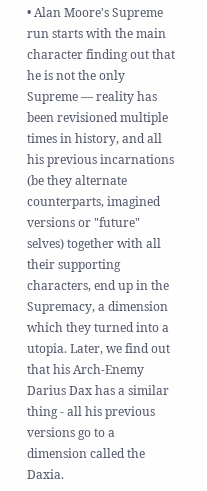• Alan Moore's Supreme run starts with the main character finding out that he is not the only Supreme — reality has been revisioned multiple times in history, and all his previous incarnations (be they alternate counterparts, imagined versions or "future" selves) together with all their supporting characters, end up in the Supremacy, a dimension which they turned into a utopia. Later, we find out that his Arch-Enemy Darius Dax has a similar thing - all his previous versions go to a dimension called the Daxia.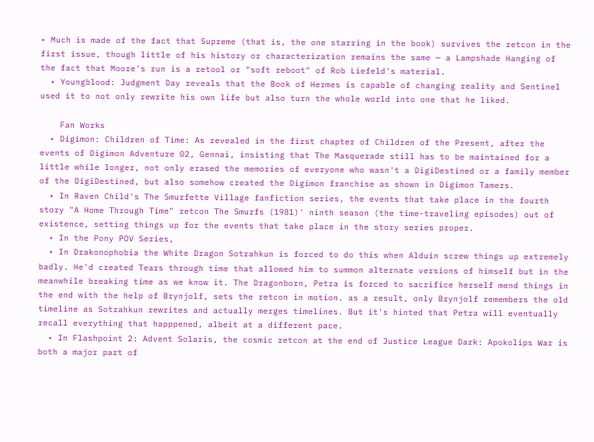• Much is made of the fact that Supreme (that is, the one starring in the book) survives the retcon in the first issue, though little of his history or characterization remains the same — a Lampshade Hanging of the fact that Moore's run is a retool or "soft reboot" of Rob Liefeld's material.
  • Youngblood: Judgment Day reveals that the Book of Hermes is capable of changing reality and Sentinel used it to not only rewrite his own life but also turn the whole world into one that he liked.

    Fan Works
  • Digimon: Children of Time: As revealed in the first chapter of Children of the Present, after the events of Digimon Adventure 02, Gennai, insisting that The Masquerade still has to be maintained for a little while longer, not only erased the memories of everyone who wasn't a DigiDestined or a family member of the DigiDestined, but also somehow created the Digimon franchise as shown in Digimon Tamers.
  • In Raven Child's The Smurfette Village fanfiction series, the events that take place in the fourth story "A Home Through Time" retcon The Smurfs (1981)' ninth season (the time-traveling episodes) out of existence, setting things up for the events that take place in the story series proper.
  • In the Pony POV Series,
  • In Drakonophobia the White Dragon Sotrahkun is forced to do this when Alduin screw things up extremely badly. He'd created Tears through time that allowed him to summon alternate versions of himself but in the meanwhile breaking time as we know it. The Dragonborn, Petra is forced to sacrifice herself mend things in the end with the help of Brynjolf, sets the retcon in motion. as a result, only Brynjolf remembers the old timeline as Sotrahkun rewrites and actually merges timelines. But it's hinted that Petra will eventually recall everything that happpened, albeit at a different pace.
  • In Flashpoint 2: Advent Solaris, the cosmic retcon at the end of Justice League Dark: Apokolips War is both a major part of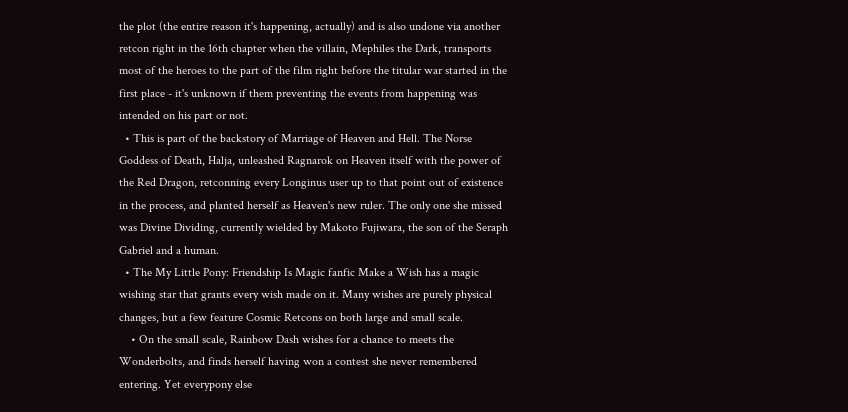the plot (the entire reason it's happening, actually) and is also undone via another retcon right in the 16th chapter when the villain, Mephiles the Dark, transports most of the heroes to the part of the film right before the titular war started in the first place - it's unknown if them preventing the events from happening was intended on his part or not.
  • This is part of the backstory of Marriage of Heaven and Hell. The Norse Goddess of Death, Halja, unleashed Ragnarok on Heaven itself with the power of the Red Dragon, retconning every Longinus user up to that point out of existence in the process, and planted herself as Heaven's new ruler. The only one she missed was Divine Dividing, currently wielded by Makoto Fujiwara, the son of the Seraph Gabriel and a human.
  • The My Little Pony: Friendship Is Magic fanfic Make a Wish has a magic wishing star that grants every wish made on it. Many wishes are purely physical changes, but a few feature Cosmic Retcons on both large and small scale.
    • On the small scale, Rainbow Dash wishes for a chance to meets the Wonderbolts, and finds herself having won a contest she never remembered entering. Yet everypony else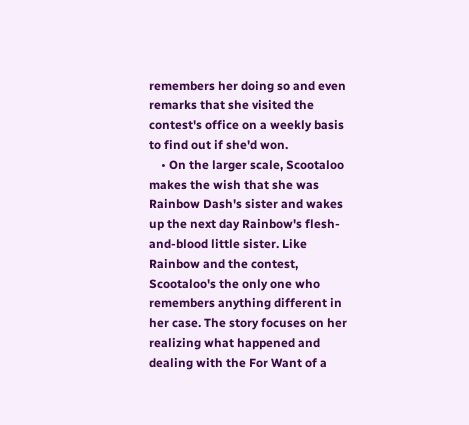remembers her doing so and even remarks that she visited the contest's office on a weekly basis to find out if she'd won.
    • On the larger scale, Scootaloo makes the wish that she was Rainbow Dash's sister and wakes up the next day Rainbow's flesh-and-blood little sister. Like Rainbow and the contest, Scootaloo's the only one who remembers anything different in her case. The story focuses on her realizing what happened and dealing with the For Want of a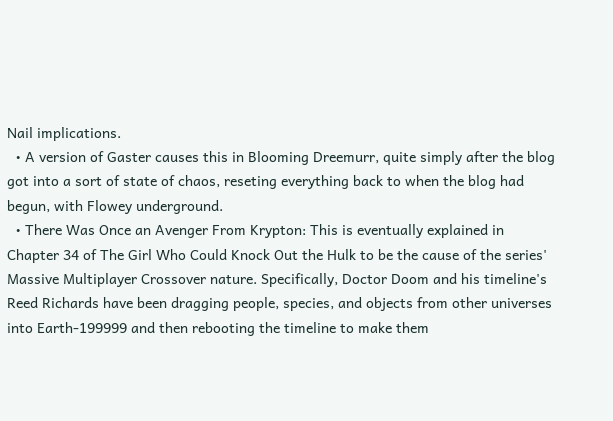Nail implications.
  • A version of Gaster causes this in Blooming Dreemurr, quite simply after the blog got into a sort of state of chaos, reseting everything back to when the blog had begun, with Flowey underground.
  • There Was Once an Avenger From Krypton: This is eventually explained in Chapter 34 of The Girl Who Could Knock Out the Hulk to be the cause of the series' Massive Multiplayer Crossover nature. Specifically, Doctor Doom and his timeline's Reed Richards have been dragging people, species, and objects from other universes into Earth-199999 and then rebooting the timeline to make them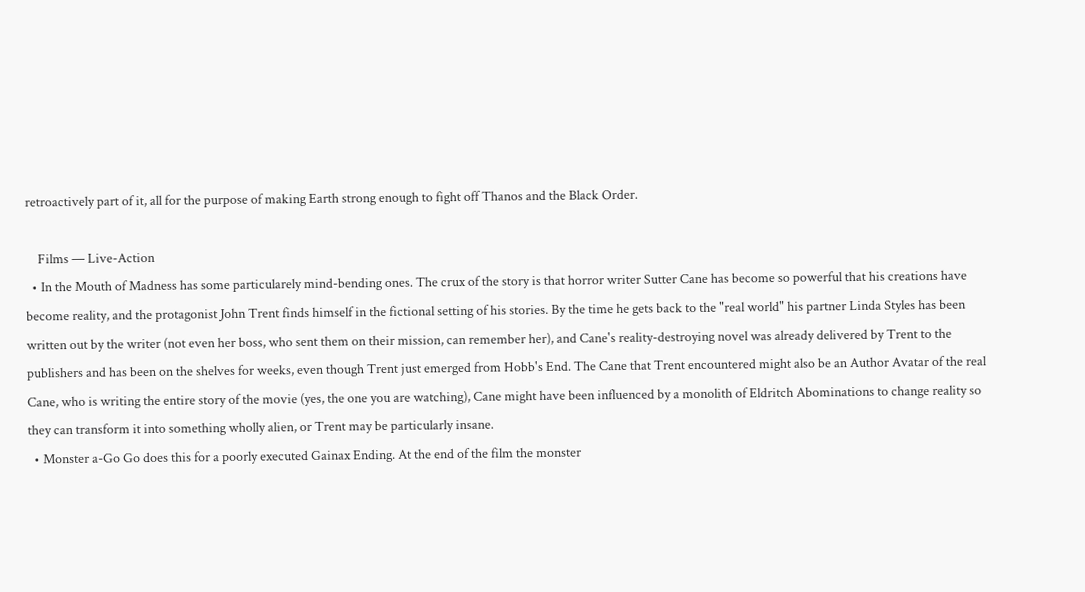retroactively part of it, all for the purpose of making Earth strong enough to fight off Thanos and the Black Order.

    Films — Live-Action
  • In the Mouth of Madness has some particularely mind-bending ones. The crux of the story is that horror writer Sutter Cane has become so powerful that his creations have become reality, and the protagonist John Trent finds himself in the fictional setting of his stories. By the time he gets back to the "real world" his partner Linda Styles has been written out by the writer (not even her boss, who sent them on their mission, can remember her), and Cane's reality-destroying novel was already delivered by Trent to the publishers and has been on the shelves for weeks, even though Trent just emerged from Hobb's End. The Cane that Trent encountered might also be an Author Avatar of the real Cane, who is writing the entire story of the movie (yes, the one you are watching), Cane might have been influenced by a monolith of Eldritch Abominations to change reality so they can transform it into something wholly alien, or Trent may be particularly insane.
  • Monster a-Go Go does this for a poorly executed Gainax Ending. At the end of the film the monster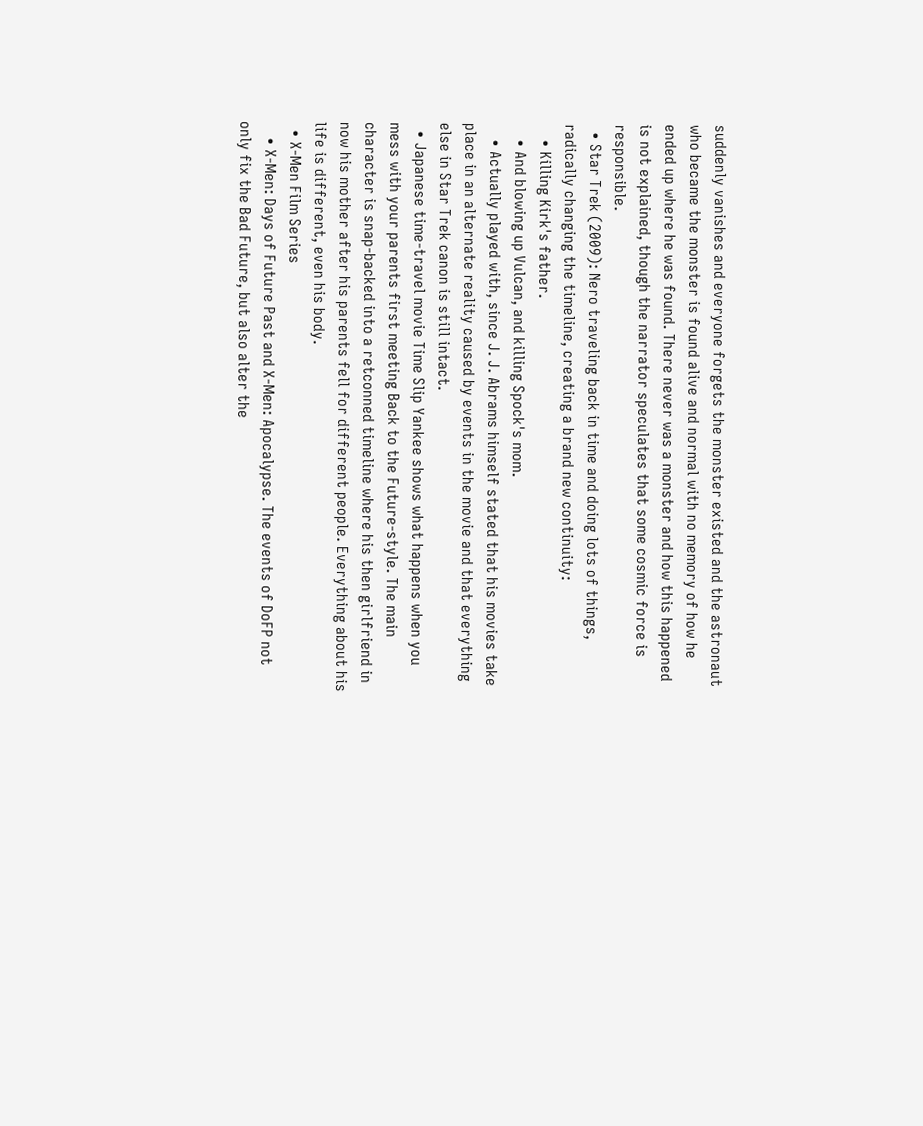suddenly vanishes and everyone forgets the monster existed and the astronaut who became the monster is found alive and normal with no memory of how he ended up where he was found. There never was a monster and how this happened is not explained, though the narrator speculates that some cosmic force is responsible.
  • Star Trek (2009): Nero traveling back in time and doing lots of things, radically changing the timeline, creating a brand new continuity:
    • Killing Kirk's father.
    • And blowing up Vulcan, and killing Spock's mom.
    • Actually played with, since J. J. Abrams himself stated that his movies take place in an alternate reality caused by events in the movie and that everything else in Star Trek canon is still intact.
  • Japanese time-travel movie Time Slip Yankee shows what happens when you mess with your parents first meeting Back to the Future-style. The main character is snap-backed into a retconned timeline where his then girlfriend in now his mother after his parents fell for different people. Everything about his life is different, even his body.
  • X-Men Film Series
    • X-Men: Days of Future Past and X-Men: Apocalypse. The events of DoFP not only fix the Bad Future, but also alter the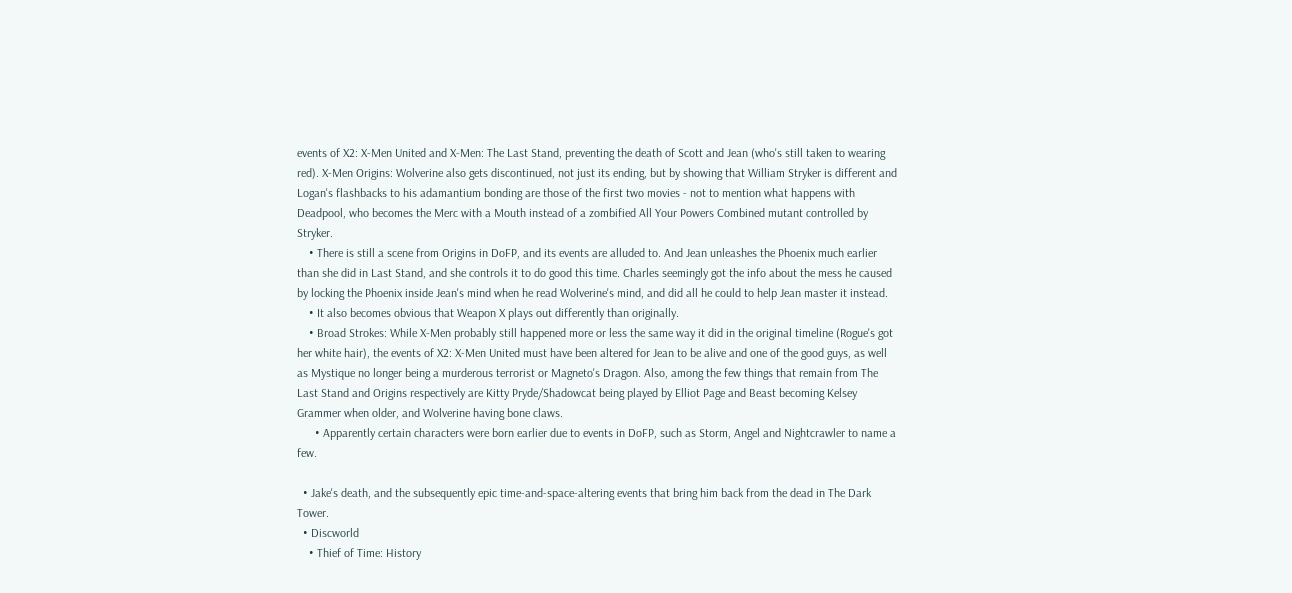events of X2: X-Men United and X-Men: The Last Stand, preventing the death of Scott and Jean (who's still taken to wearing red). X-Men Origins: Wolverine also gets discontinued, not just its ending, but by showing that William Stryker is different and Logan's flashbacks to his adamantium bonding are those of the first two movies - not to mention what happens with Deadpool, who becomes the Merc with a Mouth instead of a zombified All Your Powers Combined mutant controlled by Stryker.
    • There is still a scene from Origins in DoFP, and its events are alluded to. And Jean unleashes the Phoenix much earlier than she did in Last Stand, and she controls it to do good this time. Charles seemingly got the info about the mess he caused by locking the Phoenix inside Jean's mind when he read Wolverine's mind, and did all he could to help Jean master it instead.
    • It also becomes obvious that Weapon X plays out differently than originally.
    • Broad Strokes: While X-Men probably still happened more or less the same way it did in the original timeline (Rogue's got her white hair), the events of X2: X-Men United must have been altered for Jean to be alive and one of the good guys, as well as Mystique no longer being a murderous terrorist or Magneto's Dragon. Also, among the few things that remain from The Last Stand and Origins respectively are Kitty Pryde/Shadowcat being played by Elliot Page and Beast becoming Kelsey Grammer when older, and Wolverine having bone claws.
      • Apparently certain characters were born earlier due to events in DoFP, such as Storm, Angel and Nightcrawler to name a few.

  • Jake's death, and the subsequently epic time-and-space-altering events that bring him back from the dead in The Dark Tower.
  • Discworld
    • Thief of Time: History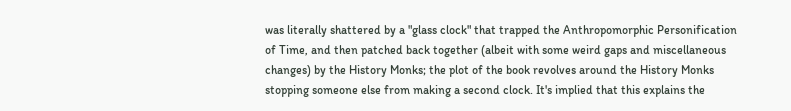was literally shattered by a "glass clock" that trapped the Anthropomorphic Personification of Time, and then patched back together (albeit with some weird gaps and miscellaneous changes) by the History Monks; the plot of the book revolves around the History Monks stopping someone else from making a second clock. It's implied that this explains the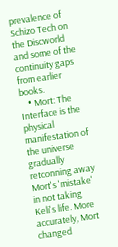prevalence of Schizo Tech on the Discworld and some of the continuity gaps from earlier books.
    • Mort: The Interface is the physical manifestation of the universe gradually retconning away Mort's 'mistake' in not taking Keli's life. More accurately, Mort changed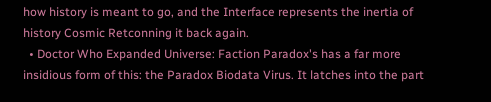how history is meant to go, and the Interface represents the inertia of history Cosmic Retconning it back again.
  • Doctor Who Expanded Universe: Faction Paradox's has a far more insidious form of this: the Paradox Biodata Virus. It latches into the part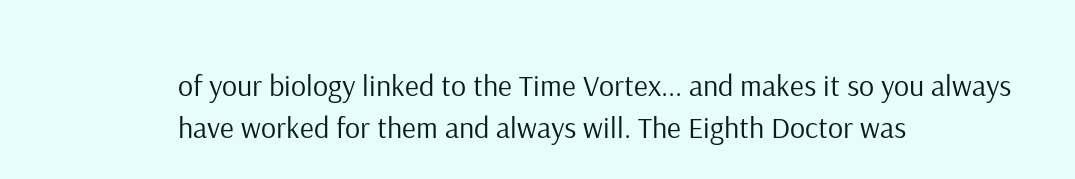of your biology linked to the Time Vortex... and makes it so you always have worked for them and always will. The Eighth Doctor was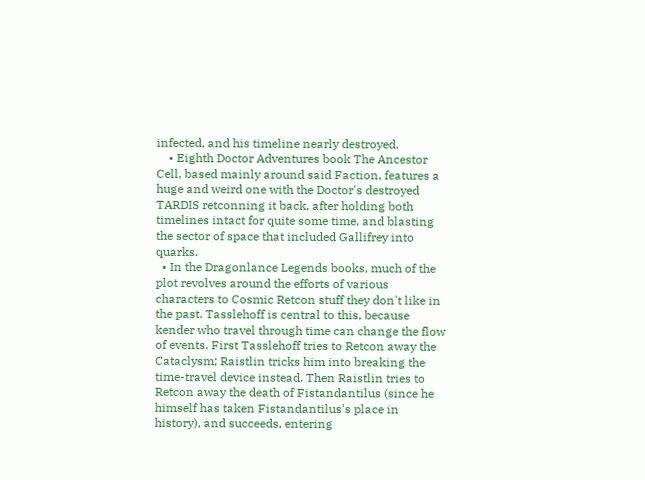infected, and his timeline nearly destroyed.
    • Eighth Doctor Adventures book The Ancestor Cell, based mainly around said Faction, features a huge and weird one with the Doctor's destroyed TARDIS retconning it back, after holding both timelines intact for quite some time, and blasting the sector of space that included Gallifrey into quarks.
  • In the Dragonlance Legends books, much of the plot revolves around the efforts of various characters to Cosmic Retcon stuff they don't like in the past. Tasslehoff is central to this, because kender who travel through time can change the flow of events. First Tasslehoff tries to Retcon away the Cataclysm; Raistlin tricks him into breaking the time-travel device instead. Then Raistlin tries to Retcon away the death of Fistandantilus (since he himself has taken Fistandantilus's place in history), and succeeds, entering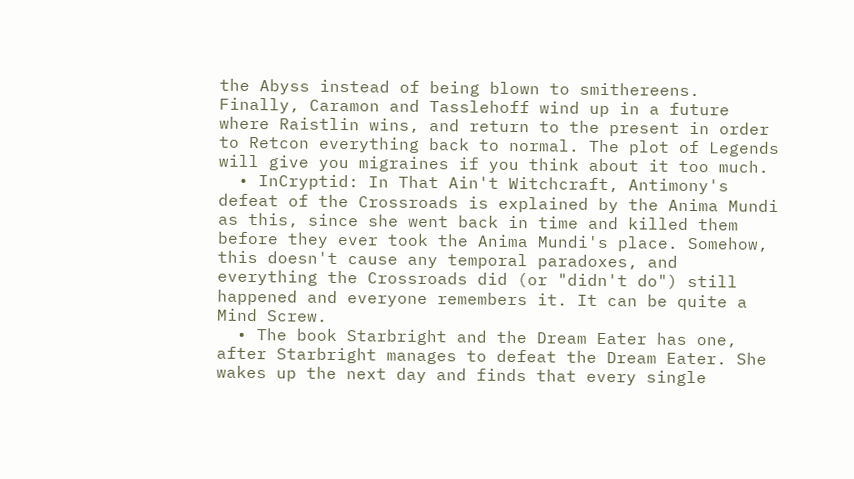the Abyss instead of being blown to smithereens. Finally, Caramon and Tasslehoff wind up in a future where Raistlin wins, and return to the present in order to Retcon everything back to normal. The plot of Legends will give you migraines if you think about it too much.
  • InCryptid: In That Ain't Witchcraft, Antimony's defeat of the Crossroads is explained by the Anima Mundi as this, since she went back in time and killed them before they ever took the Anima Mundi's place. Somehow, this doesn't cause any temporal paradoxes, and everything the Crossroads did (or "didn't do") still happened and everyone remembers it. It can be quite a Mind Screw.
  • The book Starbright and the Dream Eater has one, after Starbright manages to defeat the Dream Eater. She wakes up the next day and finds that every single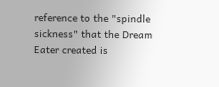reference to the "spindle sickness" that the Dream Eater created is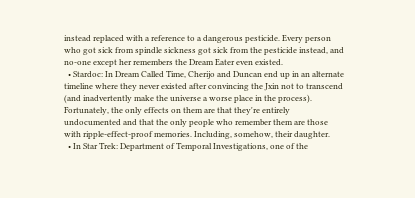instead replaced with a reference to a dangerous pesticide. Every person who got sick from spindle sickness got sick from the pesticide instead, and no-one except her remembers the Dream Eater even existed.
  • Stardoc: In Dream Called Time, Cherijo and Duncan end up in an alternate timeline where they never existed after convincing the Jxin not to transcend (and inadvertently make the universe a worse place in the process). Fortunately, the only effects on them are that they're entirely undocumented and that the only people who remember them are those with ripple-effect-proof memories. Including, somehow, their daughter.
  • In Star Trek: Department of Temporal Investigations, one of the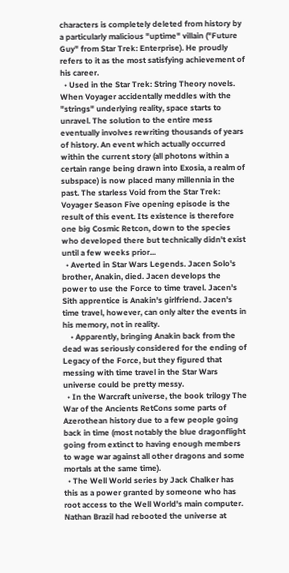characters is completely deleted from history by a particularly malicious "uptime" villain ("Future Guy" from Star Trek: Enterprise). He proudly refers to it as the most satisfying achievement of his career.
  • Used in the Star Trek: String Theory novels. When Voyager accidentally meddles with the "strings" underlying reality, space starts to unravel. The solution to the entire mess eventually involves rewriting thousands of years of history. An event which actually occurred within the current story (all photons within a certain range being drawn into Exosia, a realm of subspace) is now placed many millennia in the past. The starless Void from the Star Trek: Voyager Season Five opening episode is the result of this event. Its existence is therefore one big Cosmic Retcon, down to the species who developed there but technically didn't exist until a few weeks prior...
  • Averted in Star Wars Legends. Jacen Solo's brother, Anakin, died. Jacen develops the power to use the Force to time travel. Jacen's Sith apprentice is Anakin's girlfriend. Jacen's time travel, however, can only alter the events in his memory, not in reality.
    • Apparently, bringing Anakin back from the dead was seriously considered for the ending of Legacy of the Force, but they figured that messing with time travel in the Star Wars universe could be pretty messy.
  • In the Warcraft universe, the book trilogy The War of the Ancients RetCons some parts of Azerothean history due to a few people going back in time (most notably the blue dragonflight going from extinct to having enough members to wage war against all other dragons and some mortals at the same time).
  • The Well World series by Jack Chalker has this as a power granted by someone who has root access to the Well World's main computer. Nathan Brazil had rebooted the universe at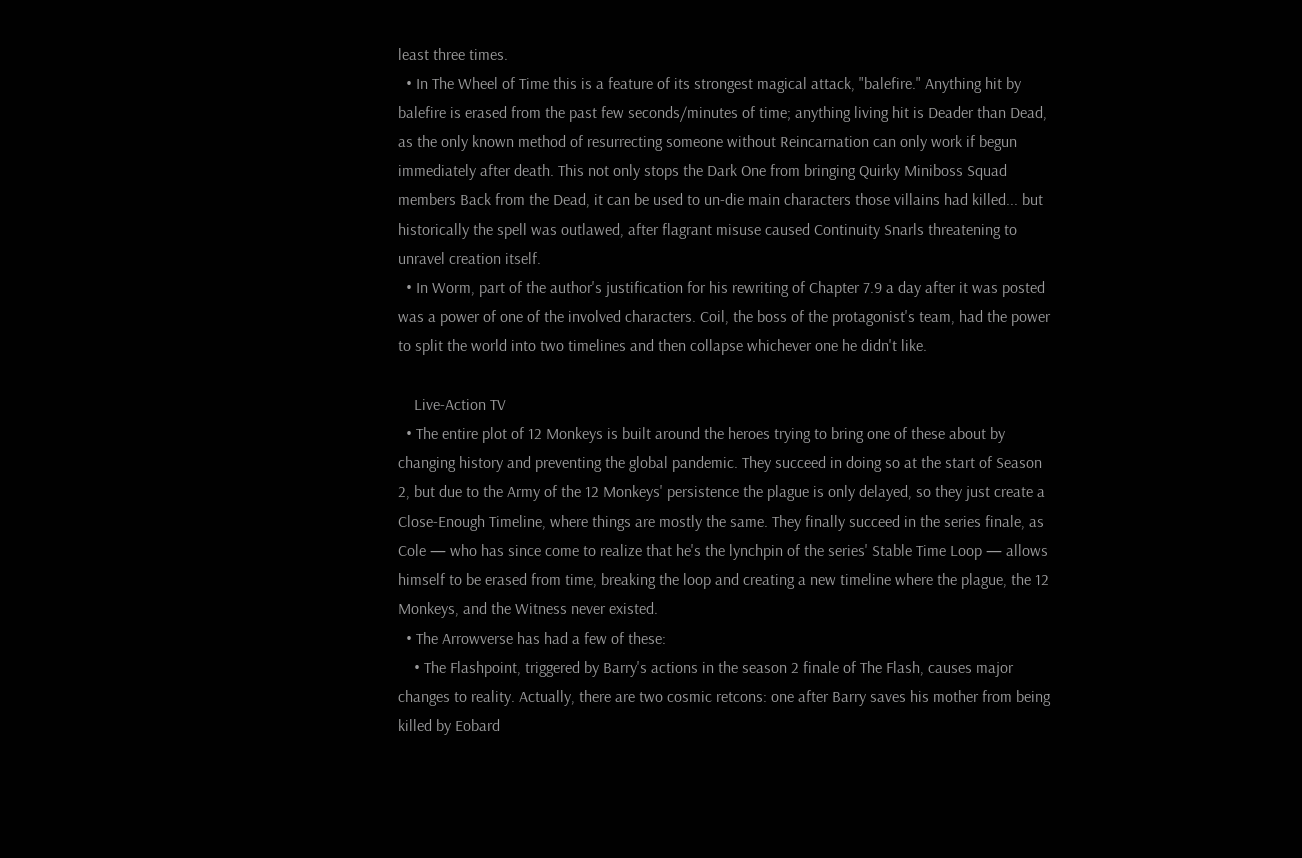least three times.
  • In The Wheel of Time this is a feature of its strongest magical attack, "balefire." Anything hit by balefire is erased from the past few seconds/minutes of time; anything living hit is Deader than Dead, as the only known method of resurrecting someone without Reincarnation can only work if begun immediately after death. This not only stops the Dark One from bringing Quirky Miniboss Squad members Back from the Dead, it can be used to un-die main characters those villains had killed... but historically the spell was outlawed, after flagrant misuse caused Continuity Snarls threatening to unravel creation itself.
  • In Worm, part of the author's justification for his rewriting of Chapter 7.9 a day after it was posted was a power of one of the involved characters. Coil, the boss of the protagonist's team, had the power to split the world into two timelines and then collapse whichever one he didn't like.

    Live-Action TV
  • The entire plot of 12 Monkeys is built around the heroes trying to bring one of these about by changing history and preventing the global pandemic. They succeed in doing so at the start of Season 2, but due to the Army of the 12 Monkeys' persistence the plague is only delayed, so they just create a Close-Enough Timeline, where things are mostly the same. They finally succeed in the series finale, as Cole — who has since come to realize that he's the lynchpin of the series' Stable Time Loop — allows himself to be erased from time, breaking the loop and creating a new timeline where the plague, the 12 Monkeys, and the Witness never existed.
  • The Arrowverse has had a few of these:
    • The Flashpoint, triggered by Barry's actions in the season 2 finale of The Flash, causes major changes to reality. Actually, there are two cosmic retcons: one after Barry saves his mother from being killed by Eobard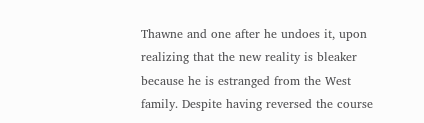Thawne and one after he undoes it, upon realizing that the new reality is bleaker because he is estranged from the West family. Despite having reversed the course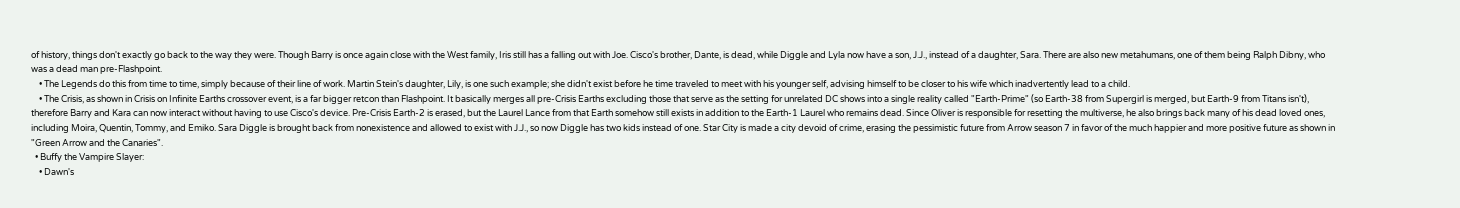of history, things don't exactly go back to the way they were. Though Barry is once again close with the West family, Iris still has a falling out with Joe. Cisco's brother, Dante, is dead, while Diggle and Lyla now have a son, J.J., instead of a daughter, Sara. There are also new metahumans, one of them being Ralph Dibny, who was a dead man pre-Flashpoint.
    • The Legends do this from time to time, simply because of their line of work. Martin Stein's daughter, Lily, is one such example; she didn't exist before he time traveled to meet with his younger self, advising himself to be closer to his wife which inadvertently lead to a child.
    • The Crisis, as shown in Crisis on Infinite Earths crossover event, is a far bigger retcon than Flashpoint. It basically merges all pre-Crisis Earths excluding those that serve as the setting for unrelated DC shows into a single reality called "Earth-Prime" (so Earth-38 from Supergirl is merged, but Earth-9 from Titans isn't), therefore Barry and Kara can now interact without having to use Cisco's device. Pre-Crisis Earth-2 is erased, but the Laurel Lance from that Earth somehow still exists in addition to the Earth-1 Laurel who remains dead. Since Oliver is responsible for resetting the multiverse, he also brings back many of his dead loved ones, including Moira, Quentin, Tommy, and Emiko. Sara Diggle is brought back from nonexistence and allowed to exist with J.J., so now Diggle has two kids instead of one. Star City is made a city devoid of crime, erasing the pessimistic future from Arrow season 7 in favor of the much happier and more positive future as shown in "Green Arrow and the Canaries".
  • Buffy the Vampire Slayer:
    • Dawn's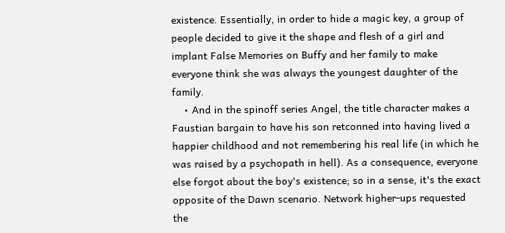existence. Essentially, in order to hide a magic key, a group of people decided to give it the shape and flesh of a girl and implant False Memories on Buffy and her family to make everyone think she was always the youngest daughter of the family.
    • And in the spinoff series Angel, the title character makes a Faustian bargain to have his son retconned into having lived a happier childhood and not remembering his real life (in which he was raised by a psychopath in hell). As a consequence, everyone else forgot about the boy's existence; so in a sense, it's the exact opposite of the Dawn scenario. Network higher-ups requested the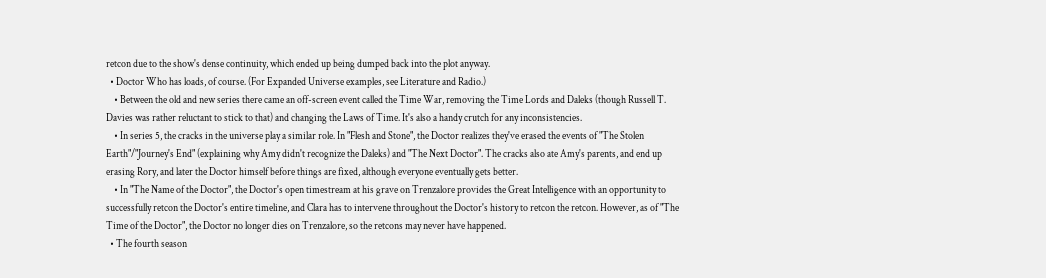retcon due to the show's dense continuity, which ended up being dumped back into the plot anyway.
  • Doctor Who has loads, of course. (For Expanded Universe examples, see Literature and Radio.)
    • Between the old and new series there came an off-screen event called the Time War, removing the Time Lords and Daleks (though Russell T. Davies was rather reluctant to stick to that) and changing the Laws of Time. It's also a handy crutch for any inconsistencies.
    • In series 5, the cracks in the universe play a similar role. In "Flesh and Stone", the Doctor realizes they've erased the events of "The Stolen Earth"/"Journey's End" (explaining why Amy didn't recognize the Daleks) and "The Next Doctor". The cracks also ate Amy's parents, and end up erasing Rory, and later the Doctor himself before things are fixed, although everyone eventually gets better.
    • In "The Name of the Doctor", the Doctor's open timestream at his grave on Trenzalore provides the Great Intelligence with an opportunity to successfully retcon the Doctor's entire timeline, and Clara has to intervene throughout the Doctor's history to retcon the retcon. However, as of "The Time of the Doctor", the Doctor no longer dies on Trenzalore, so the retcons may never have happened.
  • The fourth season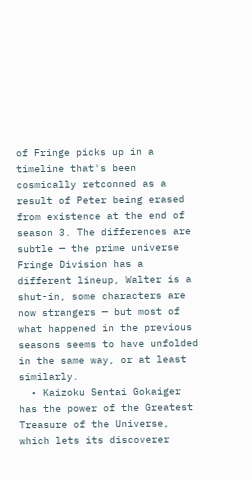of Fringe picks up in a timeline that's been cosmically retconned as a result of Peter being erased from existence at the end of season 3. The differences are subtle — the prime universe Fringe Division has a different lineup, Walter is a shut-in, some characters are now strangers — but most of what happened in the previous seasons seems to have unfolded in the same way, or at least similarly.
  • Kaizoku Sentai Gokaiger has the power of the Greatest Treasure of the Universe, which lets its discoverer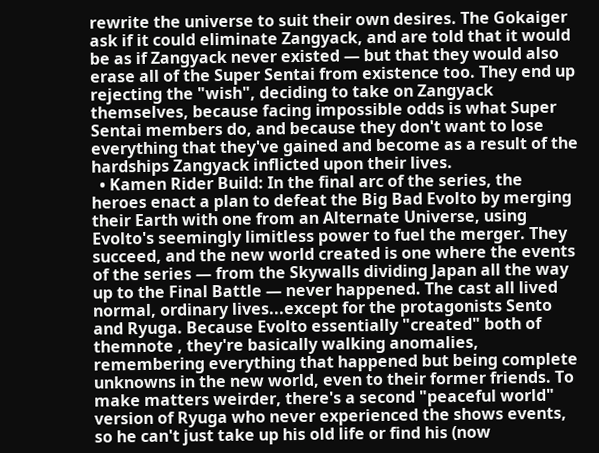rewrite the universe to suit their own desires. The Gokaiger ask if it could eliminate Zangyack, and are told that it would be as if Zangyack never existed — but that they would also erase all of the Super Sentai from existence too. They end up rejecting the "wish", deciding to take on Zangyack themselves, because facing impossible odds is what Super Sentai members do, and because they don't want to lose everything that they've gained and become as a result of the hardships Zangyack inflicted upon their lives.
  • Kamen Rider Build: In the final arc of the series, the heroes enact a plan to defeat the Big Bad Evolto by merging their Earth with one from an Alternate Universe, using Evolto's seemingly limitless power to fuel the merger. They succeed, and the new world created is one where the events of the series — from the Skywalls dividing Japan all the way up to the Final Battle — never happened. The cast all lived normal, ordinary lives...except for the protagonists Sento and Ryuga. Because Evolto essentially "created" both of themnote , they're basically walking anomalies, remembering everything that happened but being complete unknowns in the new world, even to their former friends. To make matters weirder, there's a second "peaceful world" version of Ryuga who never experienced the shows events, so he can't just take up his old life or find his (now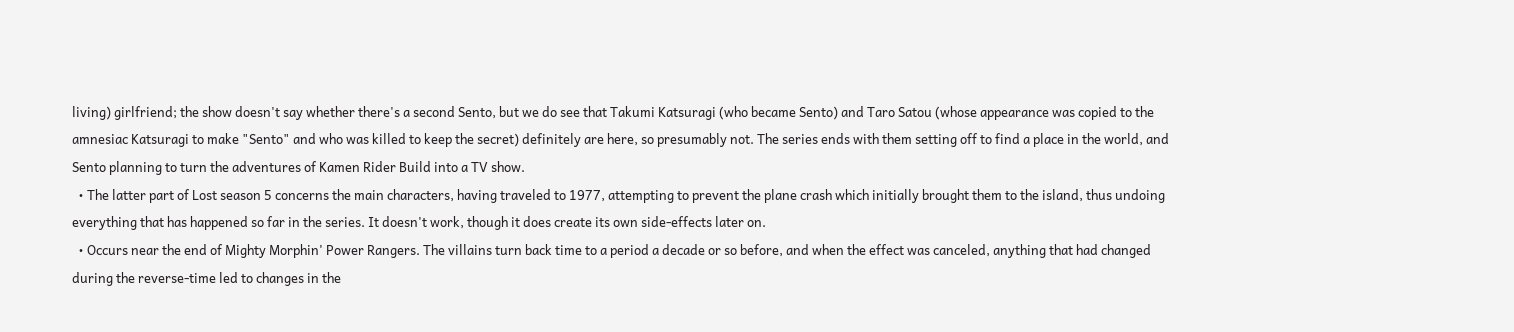living) girlfriend; the show doesn't say whether there's a second Sento, but we do see that Takumi Katsuragi (who became Sento) and Taro Satou (whose appearance was copied to the amnesiac Katsuragi to make "Sento" and who was killed to keep the secret) definitely are here, so presumably not. The series ends with them setting off to find a place in the world, and Sento planning to turn the adventures of Kamen Rider Build into a TV show.
  • The latter part of Lost season 5 concerns the main characters, having traveled to 1977, attempting to prevent the plane crash which initially brought them to the island, thus undoing everything that has happened so far in the series. It doesn't work, though it does create its own side-effects later on.
  • Occurs near the end of Mighty Morphin' Power Rangers. The villains turn back time to a period a decade or so before, and when the effect was canceled, anything that had changed during the reverse-time led to changes in the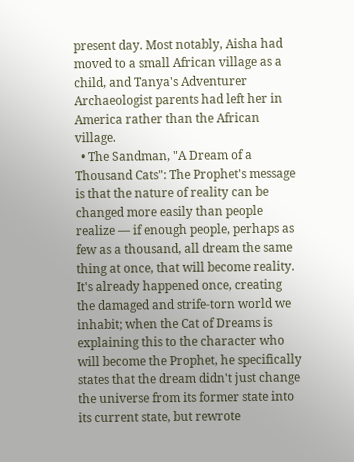present day. Most notably, Aisha had moved to a small African village as a child, and Tanya's Adventurer Archaeologist parents had left her in America rather than the African village.
  • The Sandman, "A Dream of a Thousand Cats": The Prophet's message is that the nature of reality can be changed more easily than people realize — if enough people, perhaps as few as a thousand, all dream the same thing at once, that will become reality. It's already happened once, creating the damaged and strife-torn world we inhabit; when the Cat of Dreams is explaining this to the character who will become the Prophet, he specifically states that the dream didn't just change the universe from its former state into its current state, but rewrote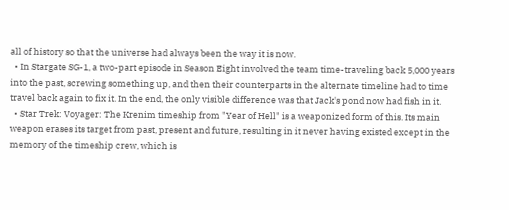all of history so that the universe had always been the way it is now.
  • In Stargate SG-1, a two-part episode in Season Eight involved the team time-traveling back 5,000 years into the past, screwing something up, and then their counterparts in the alternate timeline had to time travel back again to fix it. In the end, the only visible difference was that Jack's pond now had fish in it.
  • Star Trek: Voyager: The Krenim timeship from "Year of Hell" is a weaponized form of this. Its main weapon erases its target from past, present and future, resulting in it never having existed except in the memory of the timeship crew, which is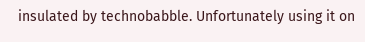insulated by technobabble. Unfortunately using it on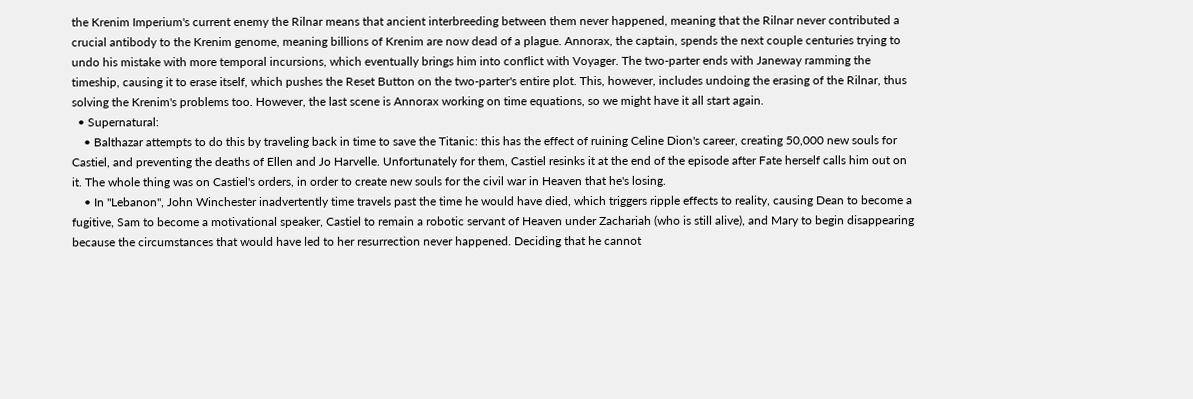the Krenim Imperium's current enemy the Rilnar means that ancient interbreeding between them never happened, meaning that the Rilnar never contributed a crucial antibody to the Krenim genome, meaning billions of Krenim are now dead of a plague. Annorax, the captain, spends the next couple centuries trying to undo his mistake with more temporal incursions, which eventually brings him into conflict with Voyager. The two-parter ends with Janeway ramming the timeship, causing it to erase itself, which pushes the Reset Button on the two-parter's entire plot. This, however, includes undoing the erasing of the Rilnar, thus solving the Krenim's problems too. However, the last scene is Annorax working on time equations, so we might have it all start again.
  • Supernatural:
    • Balthazar attempts to do this by traveling back in time to save the Titanic: this has the effect of ruining Celine Dion's career, creating 50,000 new souls for Castiel, and preventing the deaths of Ellen and Jo Harvelle. Unfortunately for them, Castiel resinks it at the end of the episode after Fate herself calls him out on it. The whole thing was on Castiel's orders, in order to create new souls for the civil war in Heaven that he's losing.
    • In "Lebanon", John Winchester inadvertently time travels past the time he would have died, which triggers ripple effects to reality, causing Dean to become a fugitive, Sam to become a motivational speaker, Castiel to remain a robotic servant of Heaven under Zachariah (who is still alive), and Mary to begin disappearing because the circumstances that would have led to her resurrection never happened. Deciding that he cannot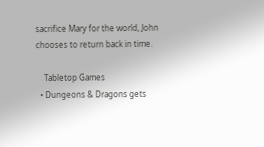sacrifice Mary for the world, John chooses to return back in time.

    Tabletop Games
  • Dungeons & Dragons gets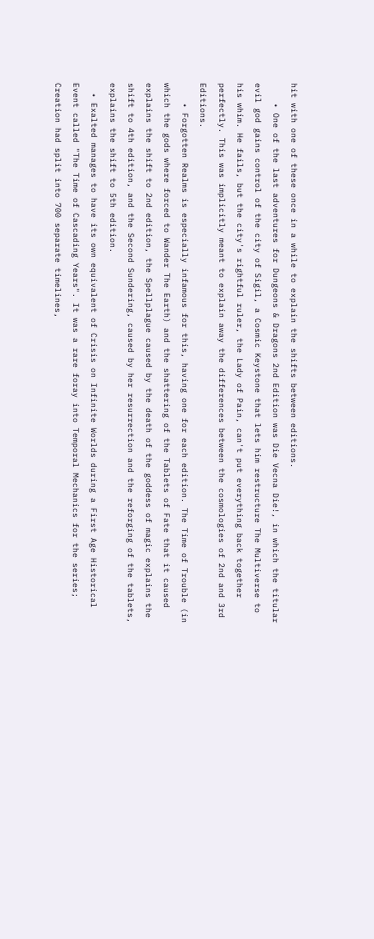hit with one of these once in a while to explain the shifts between editions.
    • One of the last adventures for Dungeons & Dragons 2nd Edition was Die Vecna Die!, in which the titular evil god gains control of the city of Sigil, a Cosmic Keystone that lets him restructure The Multiverse to his whim. He fails, but the city's rightful ruler, the Lady of Pain, can't put everything back together perfectly. This was implicitly meant to explain away the differences between the cosmologies of 2nd and 3rd Editions.
    • Forgotten Realms is especially infamous for this, having one for each edition. The Time of Trouble (in which the gods where forced to Wander The Earth) and the shattering of the Tablets of Fate that it caused explains the shift to 2nd edition, the Spellplague caused by the death of the goddess of magic explains the shift to 4th edition, and the Second Sundering, caused by her resurrection and the reforging of the tablets, explains the shift to 5th edition.
  • Exalted manages to have its own equivalent of Crisis on Infinite Worlds during a First Age Historical Event called "The Time of Cascading Years". It was a rare foray into Temporal Mechanics for the series; Creation had split into 700 separate timelines,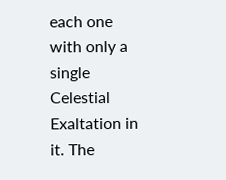each one with only a single Celestial Exaltation in it. The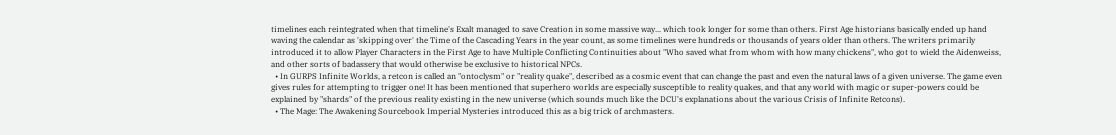timelines each reintegrated when that timeline's Exalt managed to save Creation in some massive way... which took longer for some than others. First Age historians basically ended up hand waving the calendar as 'skipping over' the Time of the Cascading Years in the year count, as some timelines were hundreds or thousands of years older than others. The writers primarily introduced it to allow Player Characters in the First Age to have Multiple Conflicting Continuities about "Who saved what from whom with how many chickens", who got to wield the Aidenweiss, and other sorts of badassery that would otherwise be exclusive to historical NPCs.
  • In GURPS Infinite Worlds, a retcon is called an "ontoclysm" or "reality quake", described as a cosmic event that can change the past and even the natural laws of a given universe. The game even gives rules for attempting to trigger one! It has been mentioned that superhero worlds are especially susceptible to reality quakes, and that any world with magic or super-powers could be explained by "shards" of the previous reality existing in the new universe (which sounds much like the DCU's explanations about the various Crisis of Infinite Retcons).
  • The Mage: The Awakening Sourcebook Imperial Mysteries introduced this as a big trick of archmasters.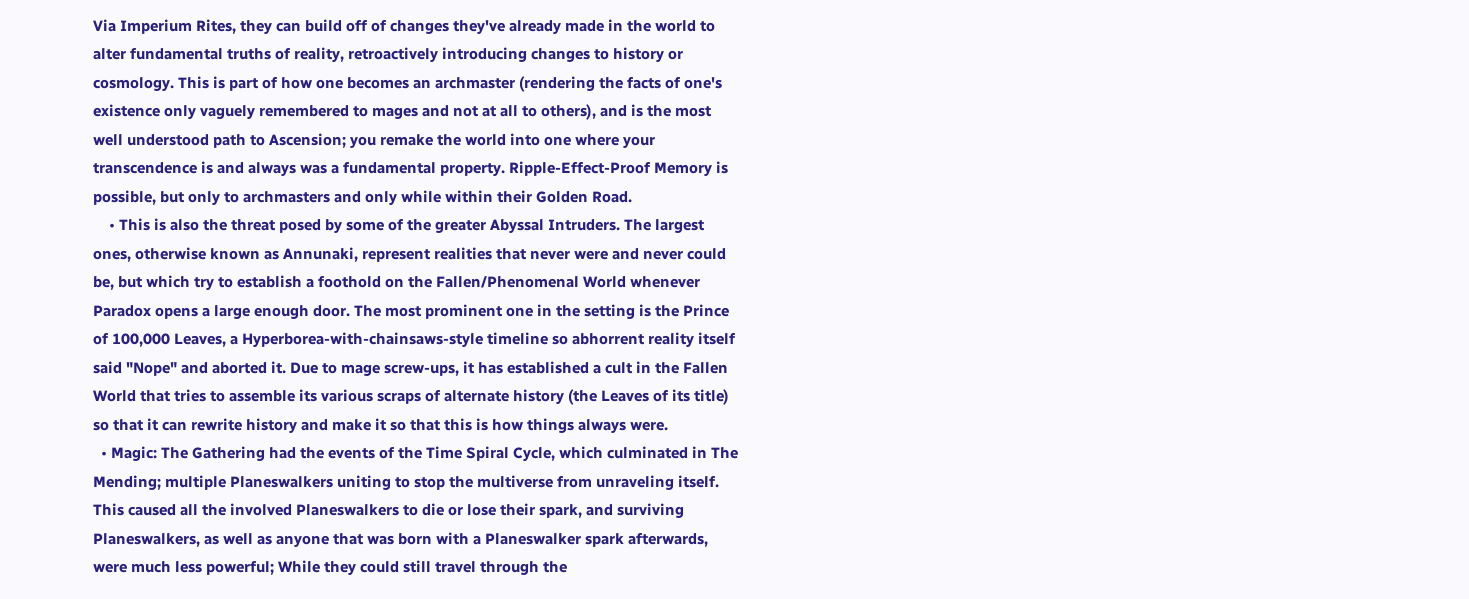Via Imperium Rites, they can build off of changes they've already made in the world to alter fundamental truths of reality, retroactively introducing changes to history or cosmology. This is part of how one becomes an archmaster (rendering the facts of one's existence only vaguely remembered to mages and not at all to others), and is the most well understood path to Ascension; you remake the world into one where your transcendence is and always was a fundamental property. Ripple-Effect-Proof Memory is possible, but only to archmasters and only while within their Golden Road.
    • This is also the threat posed by some of the greater Abyssal Intruders. The largest ones, otherwise known as Annunaki, represent realities that never were and never could be, but which try to establish a foothold on the Fallen/Phenomenal World whenever Paradox opens a large enough door. The most prominent one in the setting is the Prince of 100,000 Leaves, a Hyperborea-with-chainsaws-style timeline so abhorrent reality itself said "Nope" and aborted it. Due to mage screw-ups, it has established a cult in the Fallen World that tries to assemble its various scraps of alternate history (the Leaves of its title) so that it can rewrite history and make it so that this is how things always were.
  • Magic: The Gathering had the events of the Time Spiral Cycle, which culminated in The Mending; multiple Planeswalkers uniting to stop the multiverse from unraveling itself. This caused all the involved Planeswalkers to die or lose their spark, and surviving Planeswalkers, as well as anyone that was born with a Planeswalker spark afterwards, were much less powerful; While they could still travel through the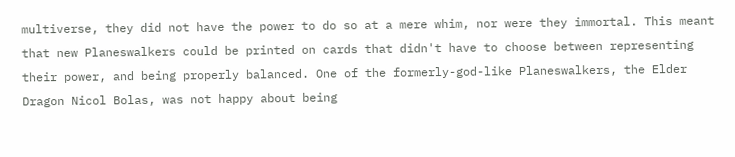multiverse, they did not have the power to do so at a mere whim, nor were they immortal. This meant that new Planeswalkers could be printed on cards that didn't have to choose between representing their power, and being properly balanced. One of the formerly-god-like Planeswalkers, the Elder Dragon Nicol Bolas, was not happy about being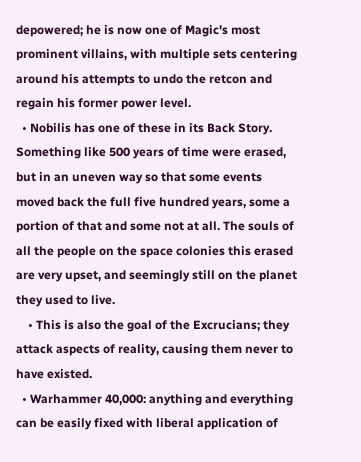depowered; he is now one of Magic's most prominent villains, with multiple sets centering around his attempts to undo the retcon and regain his former power level.
  • Nobilis has one of these in its Back Story. Something like 500 years of time were erased, but in an uneven way so that some events moved back the full five hundred years, some a portion of that and some not at all. The souls of all the people on the space colonies this erased are very upset, and seemingly still on the planet they used to live.
    • This is also the goal of the Excrucians; they attack aspects of reality, causing them never to have existed.
  • Warhammer 40,000: anything and everything can be easily fixed with liberal application of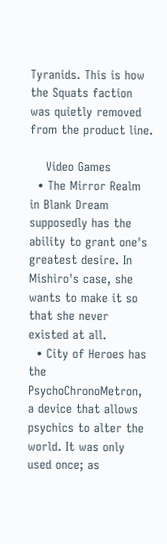Tyranids. This is how the Squats faction was quietly removed from the product line.

    Video Games
  • The Mirror Realm in Blank Dream supposedly has the ability to grant one's greatest desire. In Mishiro's case, she wants to make it so that she never existed at all.
  • City of Heroes has the PsychoChronoMetron, a device that allows psychics to alter the world. It was only used once; as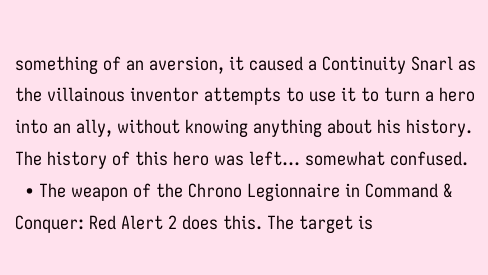something of an aversion, it caused a Continuity Snarl as the villainous inventor attempts to use it to turn a hero into an ally, without knowing anything about his history. The history of this hero was left... somewhat confused.
  • The weapon of the Chrono Legionnaire in Command & Conquer: Red Alert 2 does this. The target is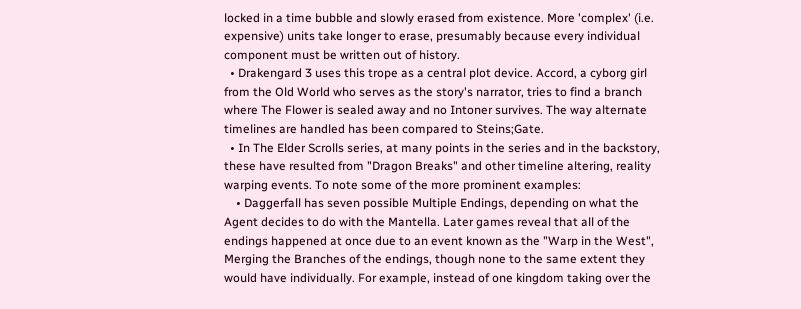locked in a time bubble and slowly erased from existence. More 'complex' (i.e. expensive) units take longer to erase, presumably because every individual component must be written out of history.
  • Drakengard 3 uses this trope as a central plot device. Accord, a cyborg girl from the Old World who serves as the story's narrator, tries to find a branch where The Flower is sealed away and no Intoner survives. The way alternate timelines are handled has been compared to Steins;Gate.
  • In The Elder Scrolls series, at many points in the series and in the backstory, these have resulted from "Dragon Breaks" and other timeline altering, reality warping events. To note some of the more prominent examples:
    • Daggerfall has seven possible Multiple Endings, depending on what the Agent decides to do with the Mantella. Later games reveal that all of the endings happened at once due to an event known as the "Warp in the West", Merging the Branches of the endings, though none to the same extent they would have individually. For example, instead of one kingdom taking over the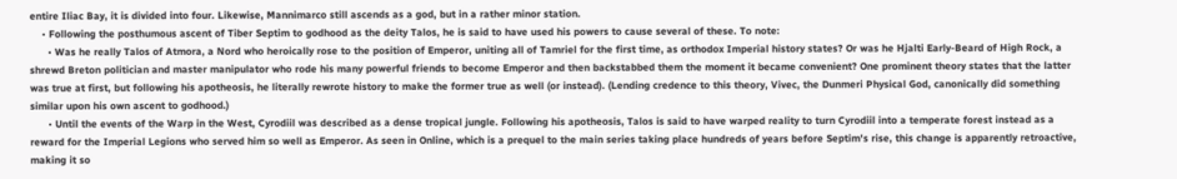entire Iliac Bay, it is divided into four. Likewise, Mannimarco still ascends as a god, but in a rather minor station.
    • Following the posthumous ascent of Tiber Septim to godhood as the deity Talos, he is said to have used his powers to cause several of these. To note:
      • Was he really Talos of Atmora, a Nord who heroically rose to the position of Emperor, uniting all of Tamriel for the first time, as orthodox Imperial history states? Or was he Hjalti Early-Beard of High Rock, a shrewd Breton politician and master manipulator who rode his many powerful friends to become Emperor and then backstabbed them the moment it became convenient? One prominent theory states that the latter was true at first, but following his apotheosis, he literally rewrote history to make the former true as well (or instead). (Lending credence to this theory, Vivec, the Dunmeri Physical God, canonically did something similar upon his own ascent to godhood.)
      • Until the events of the Warp in the West, Cyrodiil was described as a dense tropical jungle. Following his apotheosis, Talos is said to have warped reality to turn Cyrodiil into a temperate forest instead as a reward for the Imperial Legions who served him so well as Emperor. As seen in Online, which is a prequel to the main series taking place hundreds of years before Septim's rise, this change is apparently retroactive, making it so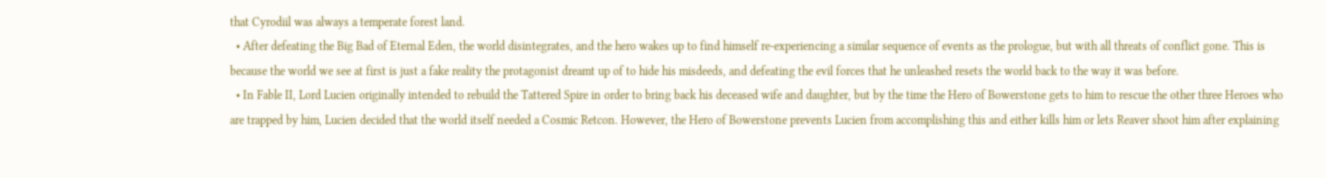that Cyrodiil was always a temperate forest land.
  • After defeating the Big Bad of Eternal Eden, the world disintegrates, and the hero wakes up to find himself re-experiencing a similar sequence of events as the prologue, but with all threats of conflict gone. This is because the world we see at first is just a fake reality the protagonist dreamt up of to hide his misdeeds, and defeating the evil forces that he unleashed resets the world back to the way it was before.
  • In Fable II, Lord Lucien originally intended to rebuild the Tattered Spire in order to bring back his deceased wife and daughter, but by the time the Hero of Bowerstone gets to him to rescue the other three Heroes who are trapped by him, Lucien decided that the world itself needed a Cosmic Retcon. However, the Hero of Bowerstone prevents Lucien from accomplishing this and either kills him or lets Reaver shoot him after explaining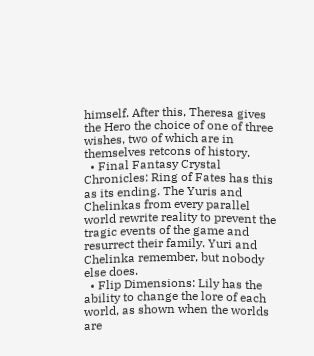himself. After this, Theresa gives the Hero the choice of one of three wishes, two of which are in themselves retcons of history.
  • Final Fantasy Crystal Chronicles: Ring of Fates has this as its ending. The Yuris and Chelinkas from every parallel world rewrite reality to prevent the tragic events of the game and resurrect their family. Yuri and Chelinka remember, but nobody else does.
  • Flip Dimensions: Lily has the ability to change the lore of each world, as shown when the worlds are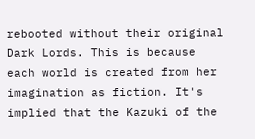rebooted without their original Dark Lords. This is because each world is created from her imagination as fiction. It's implied that the Kazuki of the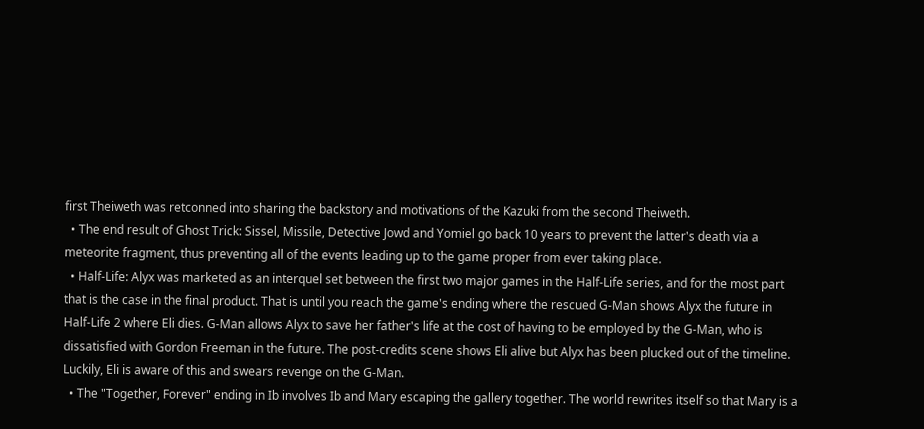first Theiweth was retconned into sharing the backstory and motivations of the Kazuki from the second Theiweth.
  • The end result of Ghost Trick: Sissel, Missile, Detective Jowd and Yomiel go back 10 years to prevent the latter's death via a meteorite fragment, thus preventing all of the events leading up to the game proper from ever taking place.
  • Half-Life: Alyx was marketed as an interquel set between the first two major games in the Half-Life series, and for the most part that is the case in the final product. That is until you reach the game's ending where the rescued G-Man shows Alyx the future in Half-Life 2 where Eli dies. G-Man allows Alyx to save her father's life at the cost of having to be employed by the G-Man, who is dissatisfied with Gordon Freeman in the future. The post-credits scene shows Eli alive but Alyx has been plucked out of the timeline. Luckily, Eli is aware of this and swears revenge on the G-Man.
  • The "Together, Forever" ending in Ib involves Ib and Mary escaping the gallery together. The world rewrites itself so that Mary is a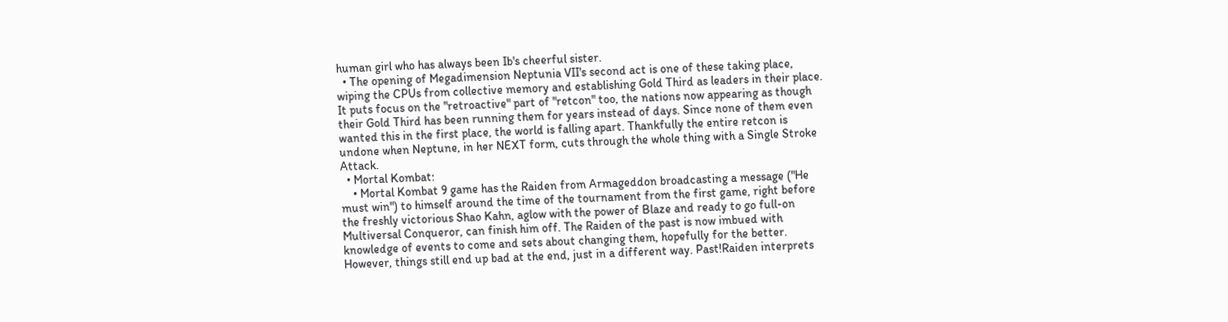human girl who has always been Ib's cheerful sister.
  • The opening of Megadimension Neptunia VII's second act is one of these taking place, wiping the CPUs from collective memory and establishing Gold Third as leaders in their place. It puts focus on the "retroactive" part of "retcon" too, the nations now appearing as though their Gold Third has been running them for years instead of days. Since none of them even wanted this in the first place, the world is falling apart. Thankfully the entire retcon is undone when Neptune, in her NEXT form, cuts through the whole thing with a Single Stroke Attack.
  • Mortal Kombat:
    • Mortal Kombat 9 game has the Raiden from Armageddon broadcasting a message ("He must win") to himself around the time of the tournament from the first game, right before the freshly victorious Shao Kahn, aglow with the power of Blaze and ready to go full-on Multiversal Conqueror, can finish him off. The Raiden of the past is now imbued with knowledge of events to come and sets about changing them, hopefully for the better. However, things still end up bad at the end, just in a different way. Past!Raiden interprets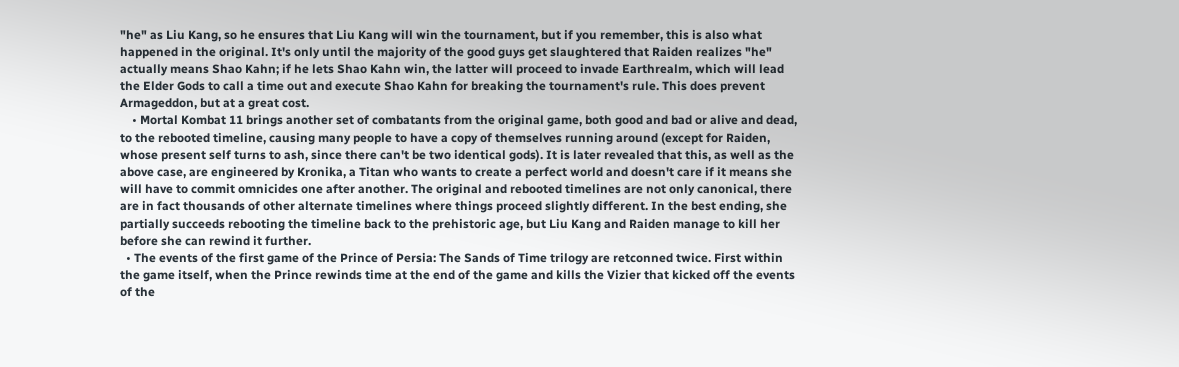"he" as Liu Kang, so he ensures that Liu Kang will win the tournament, but if you remember, this is also what happened in the original. It's only until the majority of the good guys get slaughtered that Raiden realizes "he" actually means Shao Kahn; if he lets Shao Kahn win, the latter will proceed to invade Earthrealm, which will lead the Elder Gods to call a time out and execute Shao Kahn for breaking the tournament's rule. This does prevent Armageddon, but at a great cost.
    • Mortal Kombat 11 brings another set of combatants from the original game, both good and bad or alive and dead, to the rebooted timeline, causing many people to have a copy of themselves running around (except for Raiden, whose present self turns to ash, since there can't be two identical gods). It is later revealed that this, as well as the above case, are engineered by Kronika, a Titan who wants to create a perfect world and doesn't care if it means she will have to commit omnicides one after another. The original and rebooted timelines are not only canonical, there are in fact thousands of other alternate timelines where things proceed slightly different. In the best ending, she partially succeeds rebooting the timeline back to the prehistoric age, but Liu Kang and Raiden manage to kill her before she can rewind it further.
  • The events of the first game of the Prince of Persia: The Sands of Time trilogy are retconned twice. First within the game itself, when the Prince rewinds time at the end of the game and kills the Vizier that kicked off the events of the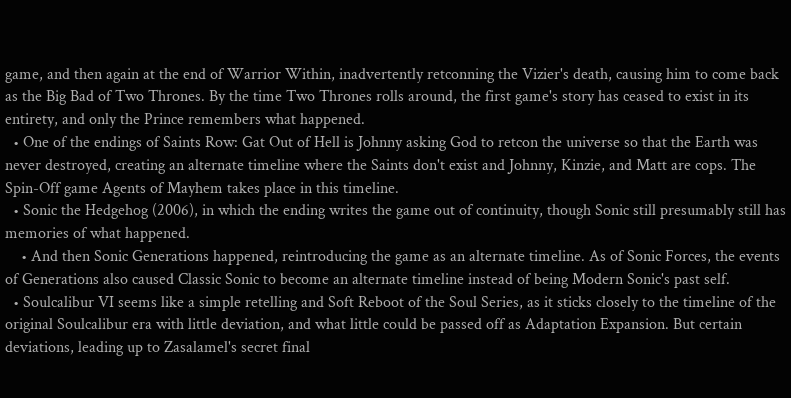game, and then again at the end of Warrior Within, inadvertently retconning the Vizier's death, causing him to come back as the Big Bad of Two Thrones. By the time Two Thrones rolls around, the first game's story has ceased to exist in its entirety, and only the Prince remembers what happened.
  • One of the endings of Saints Row: Gat Out of Hell is Johnny asking God to retcon the universe so that the Earth was never destroyed, creating an alternate timeline where the Saints don't exist and Johnny, Kinzie, and Matt are cops. The Spin-Off game Agents of Mayhem takes place in this timeline.
  • Sonic the Hedgehog (2006), in which the ending writes the game out of continuity, though Sonic still presumably still has memories of what happened.
    • And then Sonic Generations happened, reintroducing the game as an alternate timeline. As of Sonic Forces, the events of Generations also caused Classic Sonic to become an alternate timeline instead of being Modern Sonic's past self.
  • Soulcalibur VI seems like a simple retelling and Soft Reboot of the Soul Series, as it sticks closely to the timeline of the original Soulcalibur era with little deviation, and what little could be passed off as Adaptation Expansion. But certain deviations, leading up to Zasalamel's secret final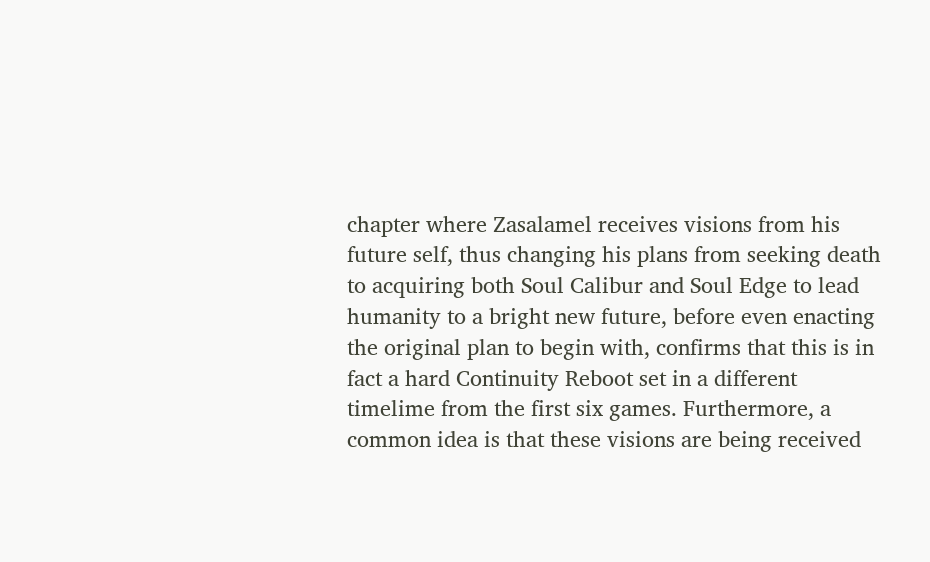chapter where Zasalamel receives visions from his future self, thus changing his plans from seeking death to acquiring both Soul Calibur and Soul Edge to lead humanity to a bright new future, before even enacting the original plan to begin with, confirms that this is in fact a hard Continuity Reboot set in a different timelime from the first six games. Furthermore, a common idea is that these visions are being received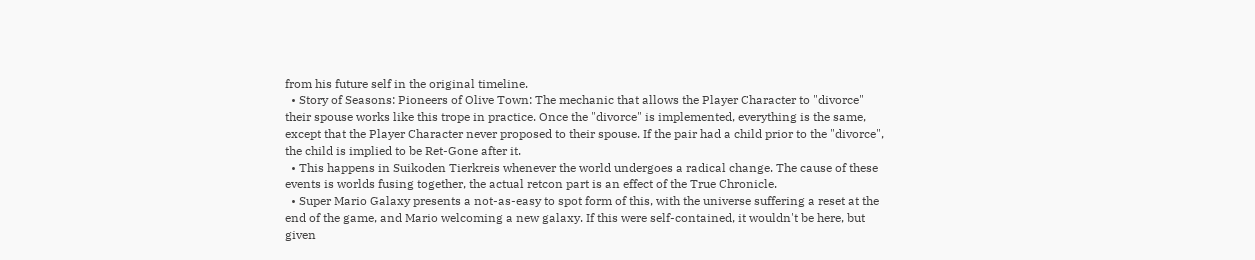from his future self in the original timeline.
  • Story of Seasons: Pioneers of Olive Town: The mechanic that allows the Player Character to "divorce" their spouse works like this trope in practice. Once the "divorce" is implemented, everything is the same, except that the Player Character never proposed to their spouse. If the pair had a child prior to the "divorce", the child is implied to be Ret-Gone after it.
  • This happens in Suikoden Tierkreis whenever the world undergoes a radical change. The cause of these events is worlds fusing together, the actual retcon part is an effect of the True Chronicle.
  • Super Mario Galaxy presents a not-as-easy to spot form of this, with the universe suffering a reset at the end of the game, and Mario welcoming a new galaxy. If this were self-contained, it wouldn't be here, but given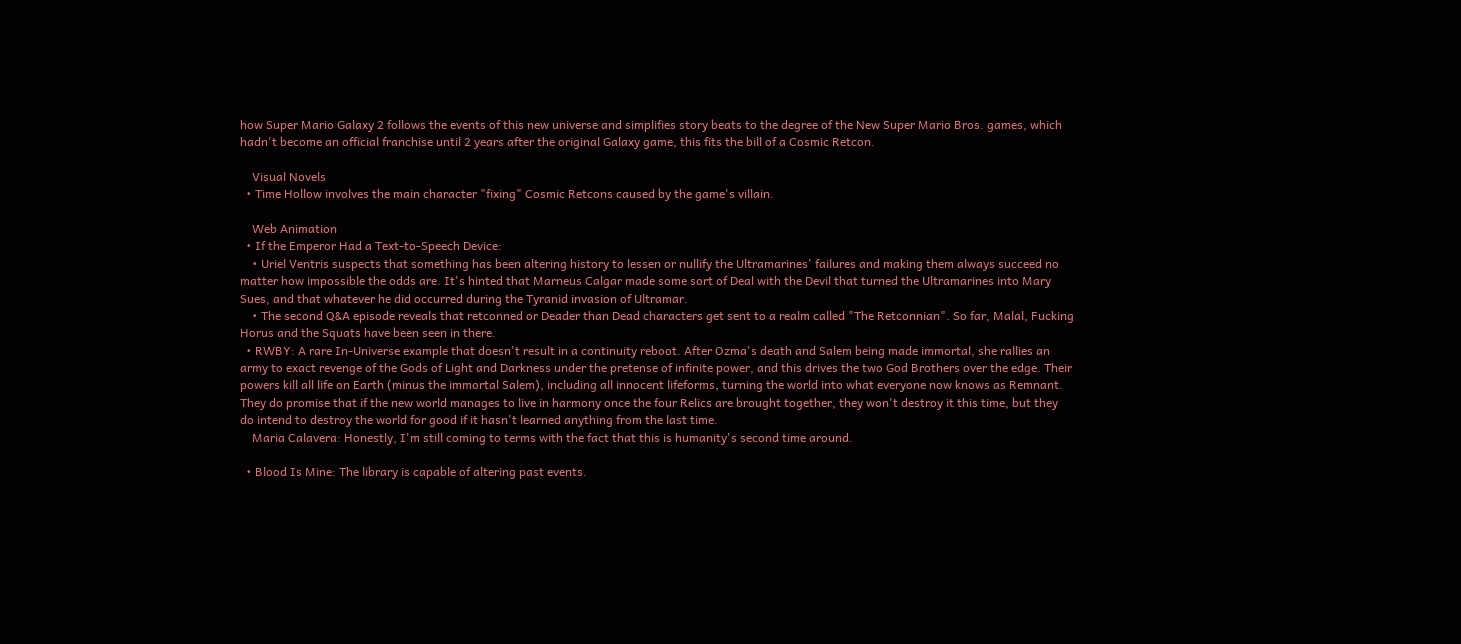how Super Mario Galaxy 2 follows the events of this new universe and simplifies story beats to the degree of the New Super Mario Bros. games, which hadn't become an official franchise until 2 years after the original Galaxy game, this fits the bill of a Cosmic Retcon.

    Visual Novels
  • Time Hollow involves the main character "fixing" Cosmic Retcons caused by the game's villain.

    Web Animation
  • If the Emperor Had a Text-to-Speech Device:
    • Uriel Ventris suspects that something has been altering history to lessen or nullify the Ultramarines' failures and making them always succeed no matter how impossible the odds are. It's hinted that Marneus Calgar made some sort of Deal with the Devil that turned the Ultramarines into Mary Sues, and that whatever he did occurred during the Tyranid invasion of Ultramar.
    • The second Q&A episode reveals that retconned or Deader than Dead characters get sent to a realm called "The Retconnian". So far, Malal, Fucking Horus and the Squats have been seen in there.
  • RWBY: A rare In-Universe example that doesn't result in a continuity reboot. After Ozma's death and Salem being made immortal, she rallies an army to exact revenge of the Gods of Light and Darkness under the pretense of infinite power, and this drives the two God Brothers over the edge. Their powers kill all life on Earth (minus the immortal Salem), including all innocent lifeforms, turning the world into what everyone now knows as Remnant. They do promise that if the new world manages to live in harmony once the four Relics are brought together, they won't destroy it this time, but they do intend to destroy the world for good if it hasn't learned anything from the last time.
    Maria Calavera: Honestly, I'm still coming to terms with the fact that this is humanity's second time around.

  • Blood Is Mine: The library is capable of altering past events.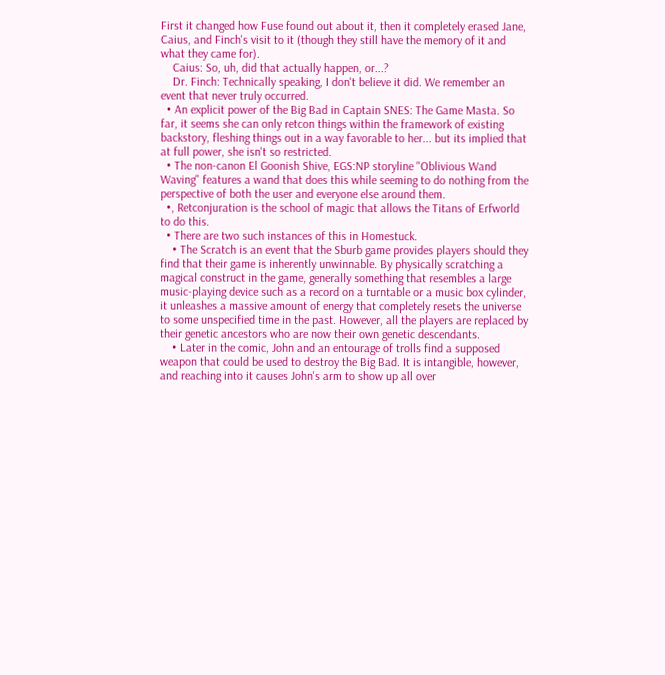First it changed how Fuse found out about it, then it completely erased Jane, Caius, and Finch's visit to it (though they still have the memory of it and what they came for).
    Caius: So, uh, did that actually happen, or...?
    Dr. Finch: Technically speaking, I don't believe it did. We remember an event that never truly occurred.
  • An explicit power of the Big Bad in Captain SNES: The Game Masta. So far, it seems she can only retcon things within the framework of existing backstory, fleshing things out in a way favorable to her... but its implied that at full power, she isn't so restricted.
  • The non-canon El Goonish Shive, EGS:NP storyline "Oblivious Wand Waving" features a wand that does this while seeming to do nothing from the perspective of both the user and everyone else around them.
  •, Retconjuration is the school of magic that allows the Titans of Erfworld to do this.
  • There are two such instances of this in Homestuck.
    • The Scratch is an event that the Sburb game provides players should they find that their game is inherently unwinnable. By physically scratching a magical construct in the game, generally something that resembles a large music-playing device such as a record on a turntable or a music box cylinder, it unleashes a massive amount of energy that completely resets the universe to some unspecified time in the past. However, all the players are replaced by their genetic ancestors who are now their own genetic descendants.
    • Later in the comic, John and an entourage of trolls find a supposed weapon that could be used to destroy the Big Bad. It is intangible, however, and reaching into it causes John's arm to show up all over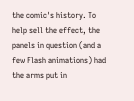the comic's history. To help sell the effect, the panels in question (and a few Flash animations) had the arms put in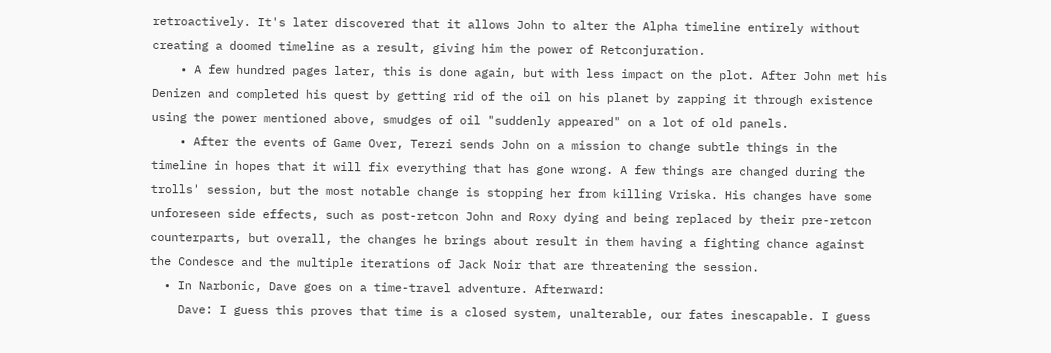retroactively. It's later discovered that it allows John to alter the Alpha timeline entirely without creating a doomed timeline as a result, giving him the power of Retconjuration.
    • A few hundred pages later, this is done again, but with less impact on the plot. After John met his Denizen and completed his quest by getting rid of the oil on his planet by zapping it through existence using the power mentioned above, smudges of oil "suddenly appeared" on a lot of old panels.
    • After the events of Game Over, Terezi sends John on a mission to change subtle things in the timeline in hopes that it will fix everything that has gone wrong. A few things are changed during the trolls' session, but the most notable change is stopping her from killing Vriska. His changes have some unforeseen side effects, such as post-retcon John and Roxy dying and being replaced by their pre-retcon counterparts, but overall, the changes he brings about result in them having a fighting chance against the Condesce and the multiple iterations of Jack Noir that are threatening the session.
  • In Narbonic, Dave goes on a time-travel adventure. Afterward:
    Dave: I guess this proves that time is a closed system, unalterable, our fates inescapable. I guess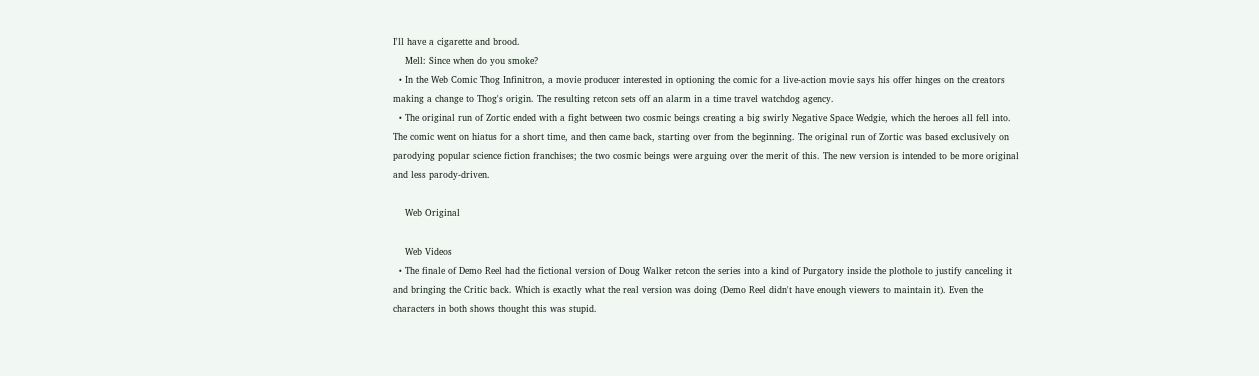I'll have a cigarette and brood.
    Mell: Since when do you smoke?
  • In the Web Comic Thog Infinitron, a movie producer interested in optioning the comic for a live-action movie says his offer hinges on the creators making a change to Thog's origin. The resulting retcon sets off an alarm in a time travel watchdog agency.
  • The original run of Zortic ended with a fight between two cosmic beings creating a big swirly Negative Space Wedgie, which the heroes all fell into. The comic went on hiatus for a short time, and then came back, starting over from the beginning. The original run of Zortic was based exclusively on parodying popular science fiction franchises; the two cosmic beings were arguing over the merit of this. The new version is intended to be more original and less parody-driven.

    Web Original

    Web Videos
  • The finale of Demo Reel had the fictional version of Doug Walker retcon the series into a kind of Purgatory inside the plothole to justify canceling it and bringing the Critic back. Which is exactly what the real version was doing (Demo Reel didn't have enough viewers to maintain it). Even the characters in both shows thought this was stupid.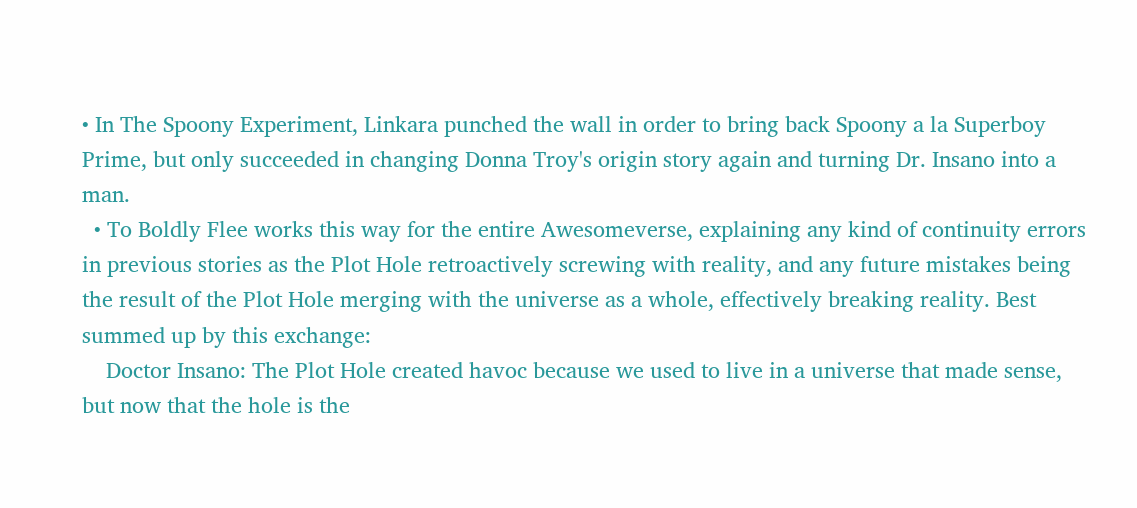• In The Spoony Experiment, Linkara punched the wall in order to bring back Spoony a la Superboy Prime, but only succeeded in changing Donna Troy's origin story again and turning Dr. Insano into a man.
  • To Boldly Flee works this way for the entire Awesomeverse, explaining any kind of continuity errors in previous stories as the Plot Hole retroactively screwing with reality, and any future mistakes being the result of the Plot Hole merging with the universe as a whole, effectively breaking reality. Best summed up by this exchange:
    Doctor Insano: The Plot Hole created havoc because we used to live in a universe that made sense, but now that the hole is the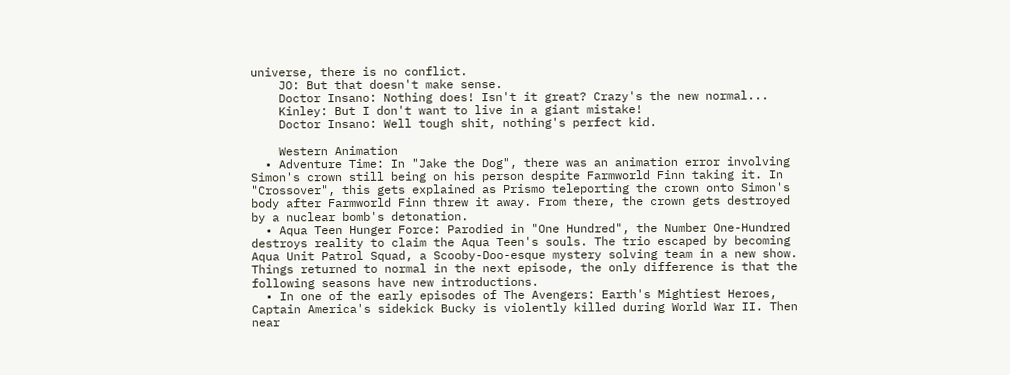universe, there is no conflict.
    JO: But that doesn't make sense.
    Doctor Insano: Nothing does! Isn't it great? Crazy's the new normal...
    Kinley: But I don't want to live in a giant mistake!
    Doctor Insano: Well tough shit, nothing's perfect kid.

    Western Animation
  • Adventure Time: In "Jake the Dog", there was an animation error involving Simon's crown still being on his person despite Farmworld Finn taking it. In "Crossover", this gets explained as Prismo teleporting the crown onto Simon's body after Farmworld Finn threw it away. From there, the crown gets destroyed by a nuclear bomb's detonation.
  • Aqua Teen Hunger Force: Parodied in "One Hundred", the Number One-Hundred destroys reality to claim the Aqua Teen's souls. The trio escaped by becoming Aqua Unit Patrol Squad, a Scooby-Doo-esque mystery solving team in a new show. Things returned to normal in the next episode, the only difference is that the following seasons have new introductions.
  • In one of the early episodes of The Avengers: Earth's Mightiest Heroes, Captain America's sidekick Bucky is violently killed during World War II. Then near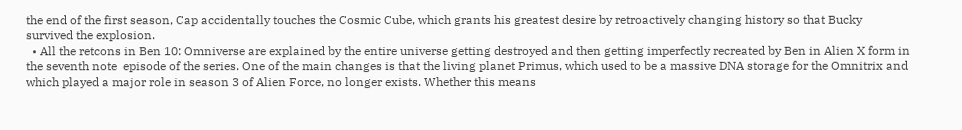the end of the first season, Cap accidentally touches the Cosmic Cube, which grants his greatest desire by retroactively changing history so that Bucky survived the explosion.
  • All the retcons in Ben 10: Omniverse are explained by the entire universe getting destroyed and then getting imperfectly recreated by Ben in Alien X form in the seventh note  episode of the series. One of the main changes is that the living planet Primus, which used to be a massive DNA storage for the Omnitrix and which played a major role in season 3 of Alien Force, no longer exists. Whether this means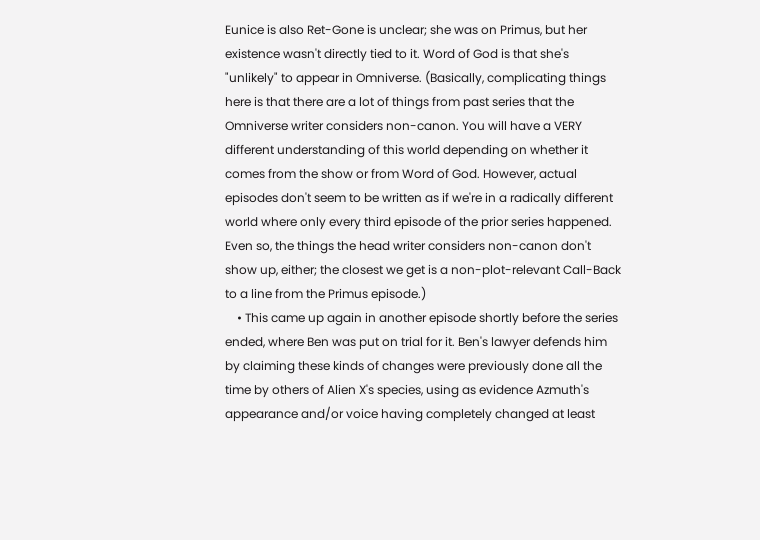Eunice is also Ret-Gone is unclear; she was on Primus, but her existence wasn't directly tied to it. Word of God is that she's "unlikely" to appear in Omniverse. (Basically, complicating things here is that there are a lot of things from past series that the Omniverse writer considers non-canon. You will have a VERY different understanding of this world depending on whether it comes from the show or from Word of God. However, actual episodes don't seem to be written as if we're in a radically different world where only every third episode of the prior series happened. Even so, the things the head writer considers non-canon don't show up, either; the closest we get is a non-plot-relevant Call-Back to a line from the Primus episode.)
    • This came up again in another episode shortly before the series ended, where Ben was put on trial for it. Ben's lawyer defends him by claiming these kinds of changes were previously done all the time by others of Alien X's species, using as evidence Azmuth's appearance and/or voice having completely changed at least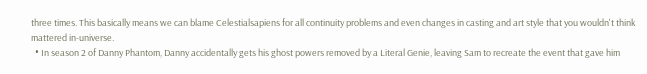three times. This basically means we can blame Celestialsapiens for all continuity problems and even changes in casting and art style that you wouldn't think mattered in-universe.
  • In season 2 of Danny Phantom, Danny accidentally gets his ghost powers removed by a Literal Genie, leaving Sam to recreate the event that gave him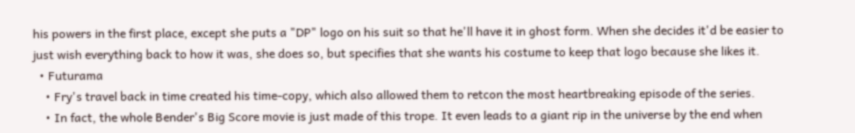his powers in the first place, except she puts a "DP" logo on his suit so that he'll have it in ghost form. When she decides it'd be easier to just wish everything back to how it was, she does so, but specifies that she wants his costume to keep that logo because she likes it.
  • Futurama
    • Fry's travel back in time created his time-copy, which also allowed them to retcon the most heartbreaking episode of the series.
    • In fact, the whole Bender's Big Score movie is just made of this trope. It even leads to a giant rip in the universe by the end when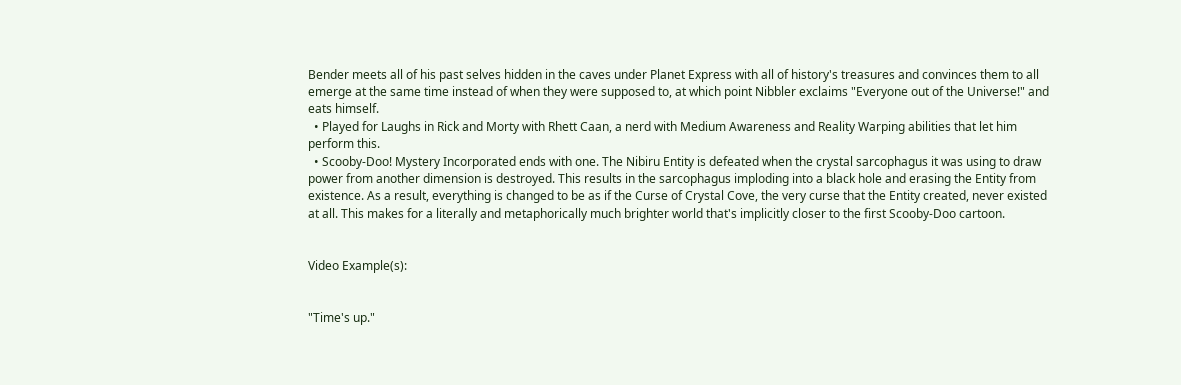Bender meets all of his past selves hidden in the caves under Planet Express with all of history's treasures and convinces them to all emerge at the same time instead of when they were supposed to, at which point Nibbler exclaims "Everyone out of the Universe!" and eats himself.
  • Played for Laughs in Rick and Morty with Rhett Caan, a nerd with Medium Awareness and Reality Warping abilities that let him perform this.
  • Scooby-Doo! Mystery Incorporated ends with one. The Nibiru Entity is defeated when the crystal sarcophagus it was using to draw power from another dimension is destroyed. This results in the sarcophagus imploding into a black hole and erasing the Entity from existence. As a result, everything is changed to be as if the Curse of Crystal Cove, the very curse that the Entity created, never existed at all. This makes for a literally and metaphorically much brighter world that's implicitly closer to the first Scooby-Doo cartoon.


Video Example(s):


"Time's up."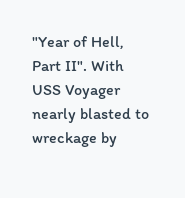"Year of Hell, Part II". With USS Voyager nearly blasted to wreckage by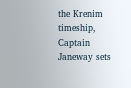the Krenim timeship, Captain Janeway sets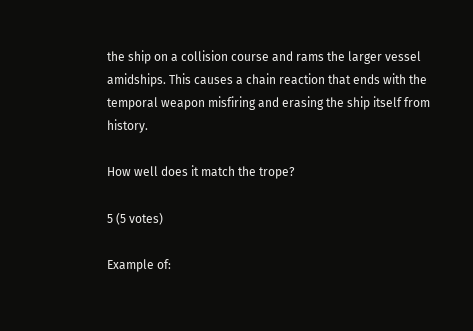the ship on a collision course and rams the larger vessel amidships. This causes a chain reaction that ends with the temporal weapon misfiring and erasing the ship itself from history.

How well does it match the trope?

5 (5 votes)

Example of: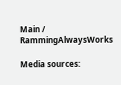Main / RammingAlwaysWorks

Media sources: